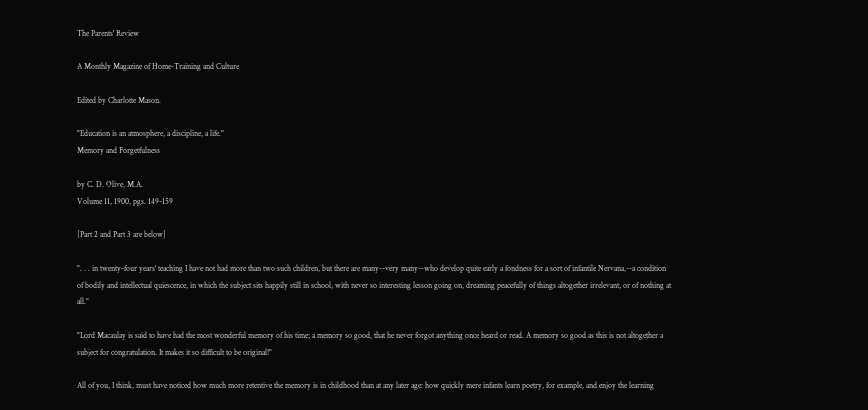The Parents' Review

A Monthly Magazine of Home-Training and Culture

Edited by Charlotte Mason.

"Education is an atmosphere, a discipline, a life."
Memory and Forgetfulness

by C. D. Olive, M.A.
Volume 11, 1900, pgs. 149-159

[Part 2 and Part 3 are below]

". . . in twenty-four years' teaching I have not had more than two such children, but there are many--very many--who develop quite early a fondness for a sort of infantile Nervana,--a condition of bodily and intellectual quiescence, in which the subject sits happily still in school, with never so interesting lesson going on, dreaming peacefully of things altogether irrelevant, or of nothing at all."

"Lord Macaulay is said to have had the most wonderful memory of his time; a memory so good, that he never forgot anything once heard or read. A memory so good as this is not altogether a subject for congratulation. It makes it so difficult to be original!"

All of you, I think, must have noticed how much more retentive the memory is in childhood than at any later age: how quickly mere infants learn poetry, for example, and enjoy the learning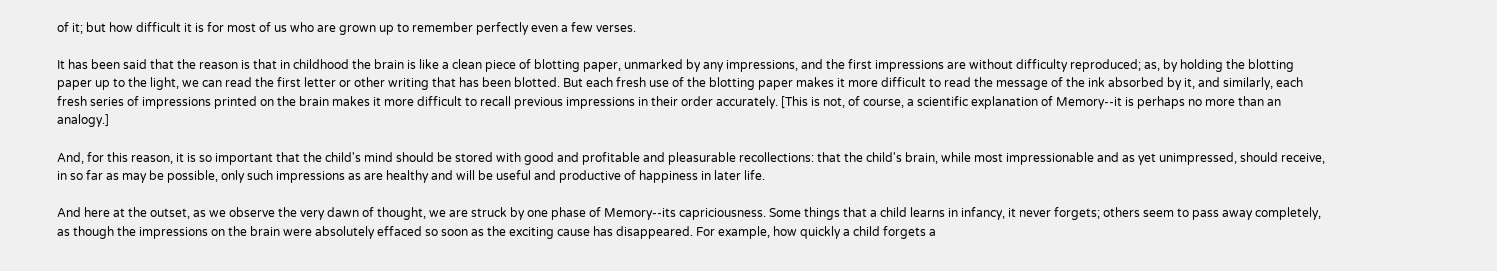of it; but how difficult it is for most of us who are grown up to remember perfectly even a few verses.

It has been said that the reason is that in childhood the brain is like a clean piece of blotting paper, unmarked by any impressions, and the first impressions are without difficulty reproduced; as, by holding the blotting paper up to the light, we can read the first letter or other writing that has been blotted. But each fresh use of the blotting paper makes it more difficult to read the message of the ink absorbed by it, and similarly, each fresh series of impressions printed on the brain makes it more difficult to recall previous impressions in their order accurately. [This is not, of course, a scientific explanation of Memory--it is perhaps no more than an analogy.]

And, for this reason, it is so important that the child's mind should be stored with good and profitable and pleasurable recollections: that the child's brain, while most impressionable and as yet unimpressed, should receive, in so far as may be possible, only such impressions as are healthy and will be useful and productive of happiness in later life.

And here at the outset, as we observe the very dawn of thought, we are struck by one phase of Memory--its capriciousness. Some things that a child learns in infancy, it never forgets; others seem to pass away completely, as though the impressions on the brain were absolutely effaced so soon as the exciting cause has disappeared. For example, how quickly a child forgets a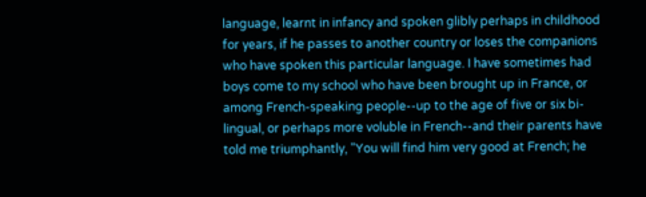language, learnt in infancy and spoken glibly perhaps in childhood for years, if he passes to another country or loses the companions who have spoken this particular language. I have sometimes had boys come to my school who have been brought up in France, or among French-speaking people--up to the age of five or six bi-lingual, or perhaps more voluble in French--and their parents have told me triumphantly, "You will find him very good at French; he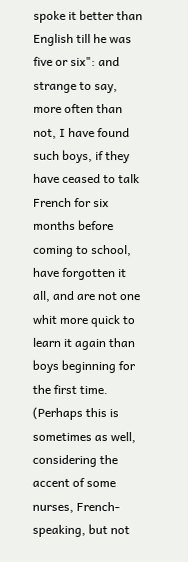spoke it better than English till he was five or six": and strange to say, more often than not, I have found such boys, if they have ceased to talk French for six months before coming to school, have forgotten it all, and are not one whit more quick to learn it again than boys beginning for the first time. (Perhaps this is sometimes as well, considering the accent of some nurses, French-speaking, but not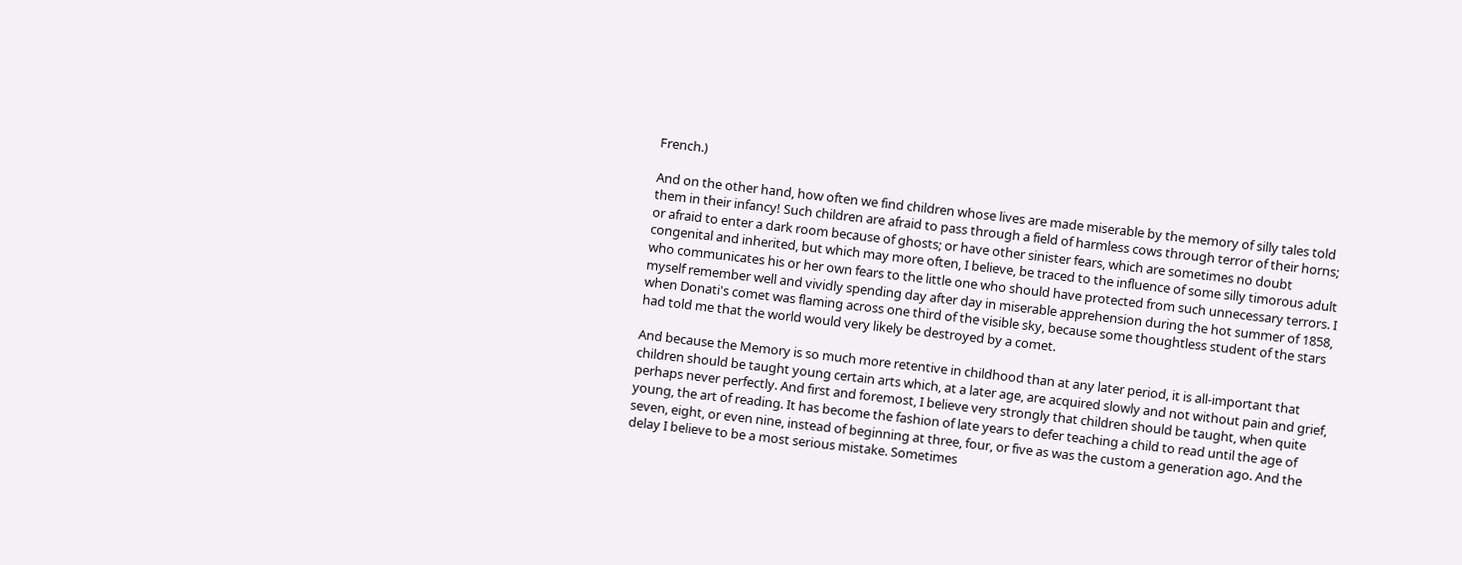French.)

And on the other hand, how often we find children whose lives are made miserable by the memory of silly tales told them in their infancy! Such children are afraid to pass through a field of harmless cows through terror of their horns; or afraid to enter a dark room because of ghosts; or have other sinister fears, which are sometimes no doubt congenital and inherited, but which may more often, I believe, be traced to the influence of some silly timorous adult who communicates his or her own fears to the little one who should have protected from such unnecessary terrors. I myself remember well and vividly spending day after day in miserable apprehension during the hot summer of 1858, when Donati's comet was flaming across one third of the visible sky, because some thoughtless student of the stars had told me that the world would very likely be destroyed by a comet.

And because the Memory is so much more retentive in childhood than at any later period, it is all-important that children should be taught young certain arts which, at a later age, are acquired slowly and not without pain and grief, perhaps never perfectly. And first and foremost, I believe very strongly that children should be taught, when quite young, the art of reading. It has become the fashion of late years to defer teaching a child to read until the age of seven, eight, or even nine, instead of beginning at three, four, or five as was the custom a generation ago. And the delay I believe to be a most serious mistake. Sometimes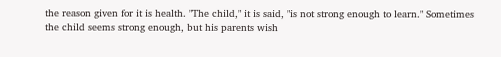the reason given for it is health. "The child," it is said, "is not strong enough to learn." Sometimes the child seems strong enough, but his parents wish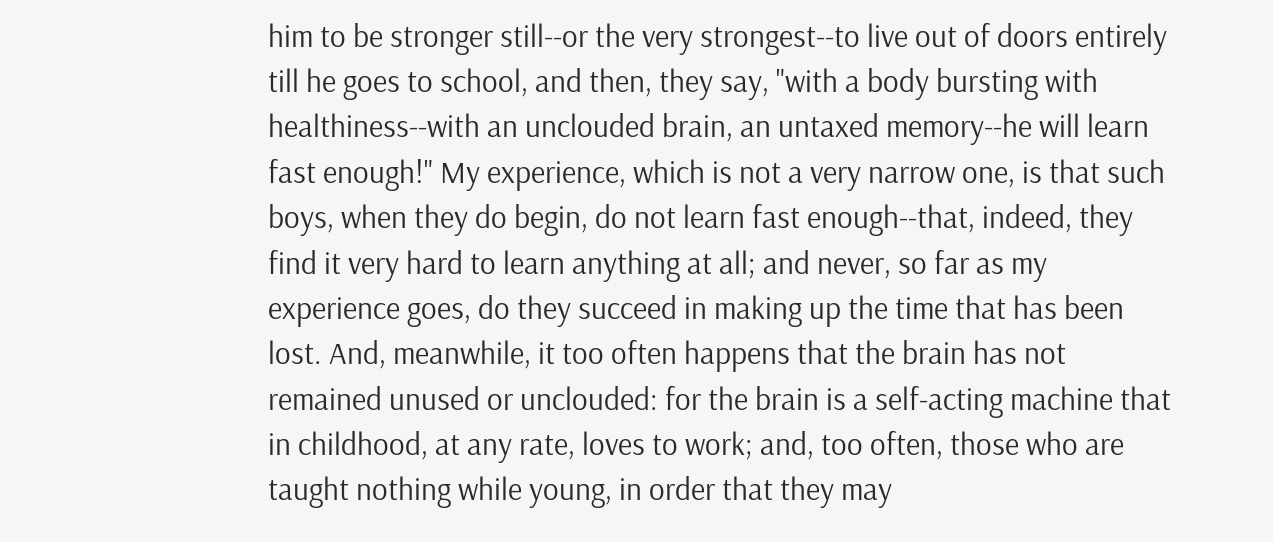him to be stronger still--or the very strongest--to live out of doors entirely till he goes to school, and then, they say, "with a body bursting with healthiness--with an unclouded brain, an untaxed memory--he will learn fast enough!" My experience, which is not a very narrow one, is that such boys, when they do begin, do not learn fast enough--that, indeed, they find it very hard to learn anything at all; and never, so far as my experience goes, do they succeed in making up the time that has been lost. And, meanwhile, it too often happens that the brain has not remained unused or unclouded: for the brain is a self-acting machine that in childhood, at any rate, loves to work; and, too often, those who are taught nothing while young, in order that they may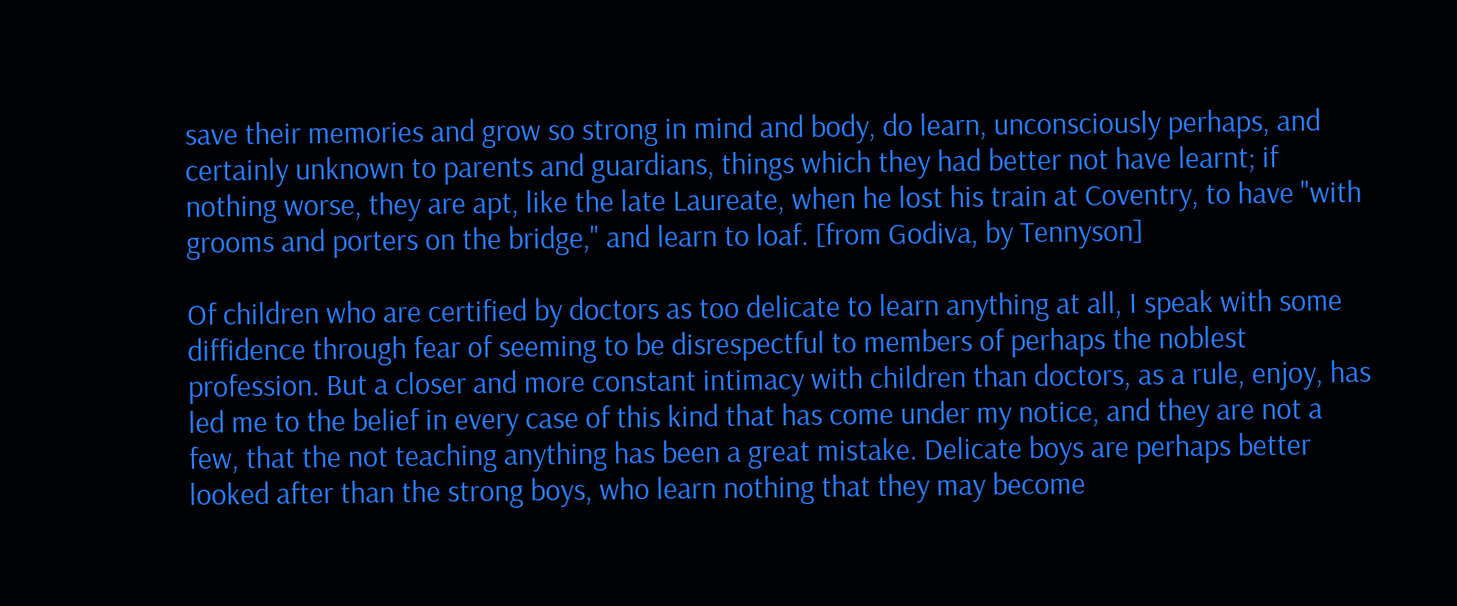save their memories and grow so strong in mind and body, do learn, unconsciously perhaps, and certainly unknown to parents and guardians, things which they had better not have learnt; if nothing worse, they are apt, like the late Laureate, when he lost his train at Coventry, to have "with grooms and porters on the bridge," and learn to loaf. [from Godiva, by Tennyson]

Of children who are certified by doctors as too delicate to learn anything at all, I speak with some diffidence through fear of seeming to be disrespectful to members of perhaps the noblest profession. But a closer and more constant intimacy with children than doctors, as a rule, enjoy, has led me to the belief in every case of this kind that has come under my notice, and they are not a few, that the not teaching anything has been a great mistake. Delicate boys are perhaps better looked after than the strong boys, who learn nothing that they may become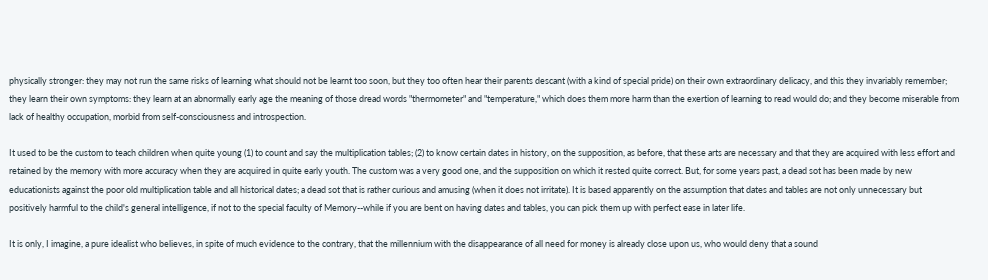physically stronger: they may not run the same risks of learning what should not be learnt too soon, but they too often hear their parents descant (with a kind of special pride) on their own extraordinary delicacy, and this they invariably remember; they learn their own symptoms: they learn at an abnormally early age the meaning of those dread words "thermometer" and "temperature," which does them more harm than the exertion of learning to read would do; and they become miserable from lack of healthy occupation, morbid from self-consciousness and introspection.

It used to be the custom to teach children when quite young (1) to count and say the multiplication tables; (2) to know certain dates in history, on the supposition, as before, that these arts are necessary and that they are acquired with less effort and retained by the memory with more accuracy when they are acquired in quite early youth. The custom was a very good one, and the supposition on which it rested quite correct. But, for some years past, a dead sot has been made by new educationists against the poor old multiplication table and all historical dates; a dead sot that is rather curious and amusing (when it does not irritate). It is based apparently on the assumption that dates and tables are not only unnecessary but positively harmful to the child's general intelligence, if not to the special faculty of Memory--while if you are bent on having dates and tables, you can pick them up with perfect ease in later life.

It is only, I imagine, a pure idealist who believes, in spite of much evidence to the contrary, that the millennium with the disappearance of all need for money is already close upon us, who would deny that a sound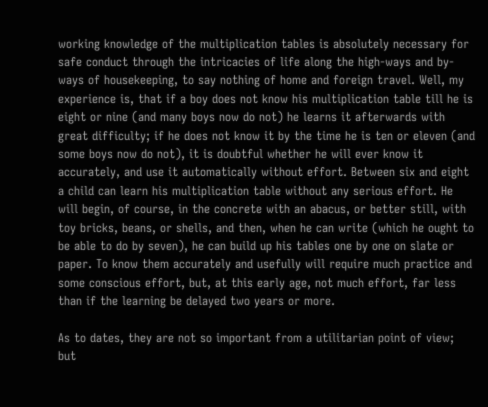working knowledge of the multiplication tables is absolutely necessary for safe conduct through the intricacies of life along the high-ways and by-ways of housekeeping, to say nothing of home and foreign travel. Well, my experience is, that if a boy does not know his multiplication table till he is eight or nine (and many boys now do not) he learns it afterwards with great difficulty; if he does not know it by the time he is ten or eleven (and some boys now do not), it is doubtful whether he will ever know it accurately, and use it automatically without effort. Between six and eight a child can learn his multiplication table without any serious effort. He will begin, of course, in the concrete with an abacus, or better still, with toy bricks, beans, or shells, and then, when he can write (which he ought to be able to do by seven), he can build up his tables one by one on slate or paper. To know them accurately and usefully will require much practice and some conscious effort, but, at this early age, not much effort, far less than if the learning be delayed two years or more.

As to dates, they are not so important from a utilitarian point of view; but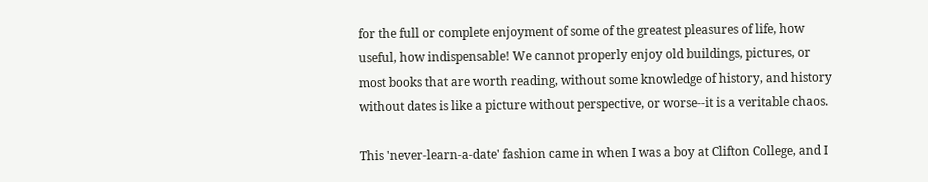for the full or complete enjoyment of some of the greatest pleasures of life, how useful, how indispensable! We cannot properly enjoy old buildings, pictures, or most books that are worth reading, without some knowledge of history, and history without dates is like a picture without perspective, or worse--it is a veritable chaos.

This 'never-learn-a-date' fashion came in when I was a boy at Clifton College, and I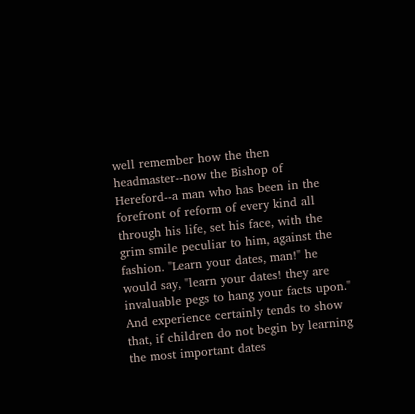well remember how the then headmaster--now the Bishop of Hereford--a man who has been in the forefront of reform of every kind all through his life, set his face, with the grim smile peculiar to him, against the fashion. "Learn your dates, man!" he would say, "learn your dates! they are invaluable pegs to hang your facts upon." And experience certainly tends to show that, if children do not begin by learning the most important dates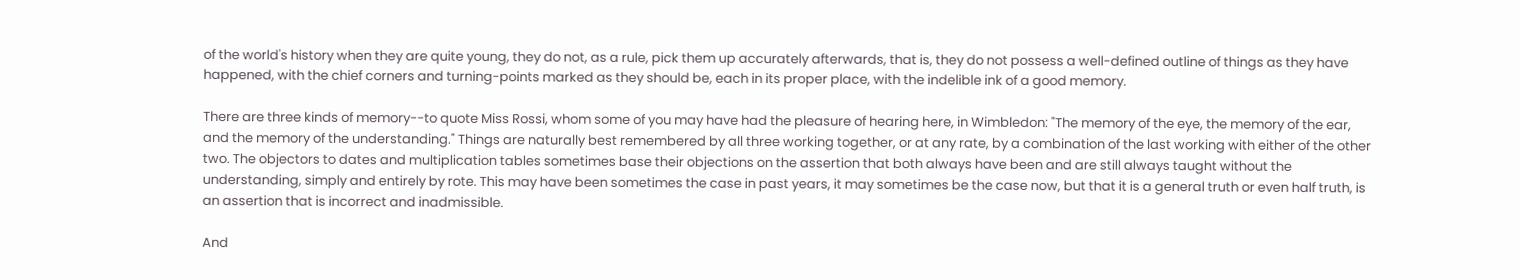of the world's history when they are quite young, they do not, as a rule, pick them up accurately afterwards, that is, they do not possess a well-defined outline of things as they have happened, with the chief corners and turning-points marked as they should be, each in its proper place, with the indelible ink of a good memory.

There are three kinds of memory--to quote Miss Rossi, whom some of you may have had the pleasure of hearing here, in Wimbledon: "The memory of the eye, the memory of the ear, and the memory of the understanding." Things are naturally best remembered by all three working together, or at any rate, by a combination of the last working with either of the other two. The objectors to dates and multiplication tables sometimes base their objections on the assertion that both always have been and are still always taught without the understanding, simply and entirely by rote. This may have been sometimes the case in past years, it may sometimes be the case now, but that it is a general truth or even half truth, is an assertion that is incorrect and inadmissible.

And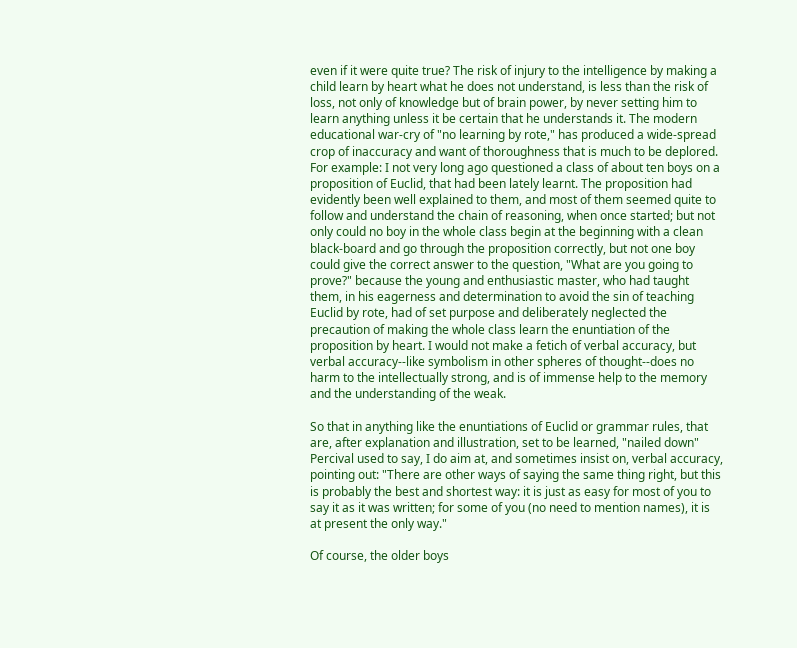even if it were quite true? The risk of injury to the intelligence by making a child learn by heart what he does not understand, is less than the risk of loss, not only of knowledge but of brain power, by never setting him to learn anything unless it be certain that he understands it. The modern educational war-cry of "no learning by rote," has produced a wide-spread crop of inaccuracy and want of thoroughness that is much to be deplored. For example: I not very long ago questioned a class of about ten boys on a proposition of Euclid, that had been lately learnt. The proposition had evidently been well explained to them, and most of them seemed quite to follow and understand the chain of reasoning, when once started; but not only could no boy in the whole class begin at the beginning with a clean black-board and go through the proposition correctly, but not one boy could give the correct answer to the question, "What are you going to prove?" because the young and enthusiastic master, who had taught them, in his eagerness and determination to avoid the sin of teaching Euclid by rote, had of set purpose and deliberately neglected the precaution of making the whole class learn the enuntiation of the proposition by heart. I would not make a fetich of verbal accuracy, but verbal accuracy--like symbolism in other spheres of thought--does no harm to the intellectually strong, and is of immense help to the memory and the understanding of the weak.

So that in anything like the enuntiations of Euclid or grammar rules, that are, after explanation and illustration, set to be learned, "nailed down" Percival used to say, I do aim at, and sometimes insist on, verbal accuracy, pointing out: "There are other ways of saying the same thing right, but this is probably the best and shortest way: it is just as easy for most of you to say it as it was written; for some of you (no need to mention names), it is at present the only way."

Of course, the older boys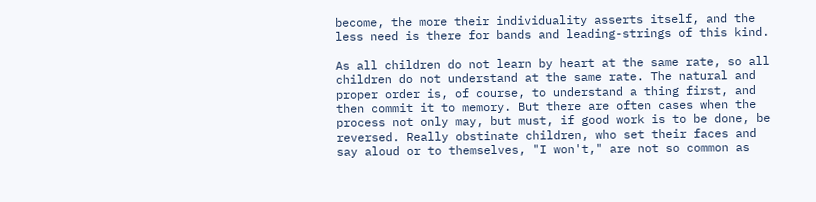become, the more their individuality asserts itself, and the less need is there for bands and leading-strings of this kind.

As all children do not learn by heart at the same rate, so all children do not understand at the same rate. The natural and proper order is, of course, to understand a thing first, and then commit it to memory. But there are often cases when the process not only may, but must, if good work is to be done, be reversed. Really obstinate children, who set their faces and say aloud or to themselves, "I won't," are not so common as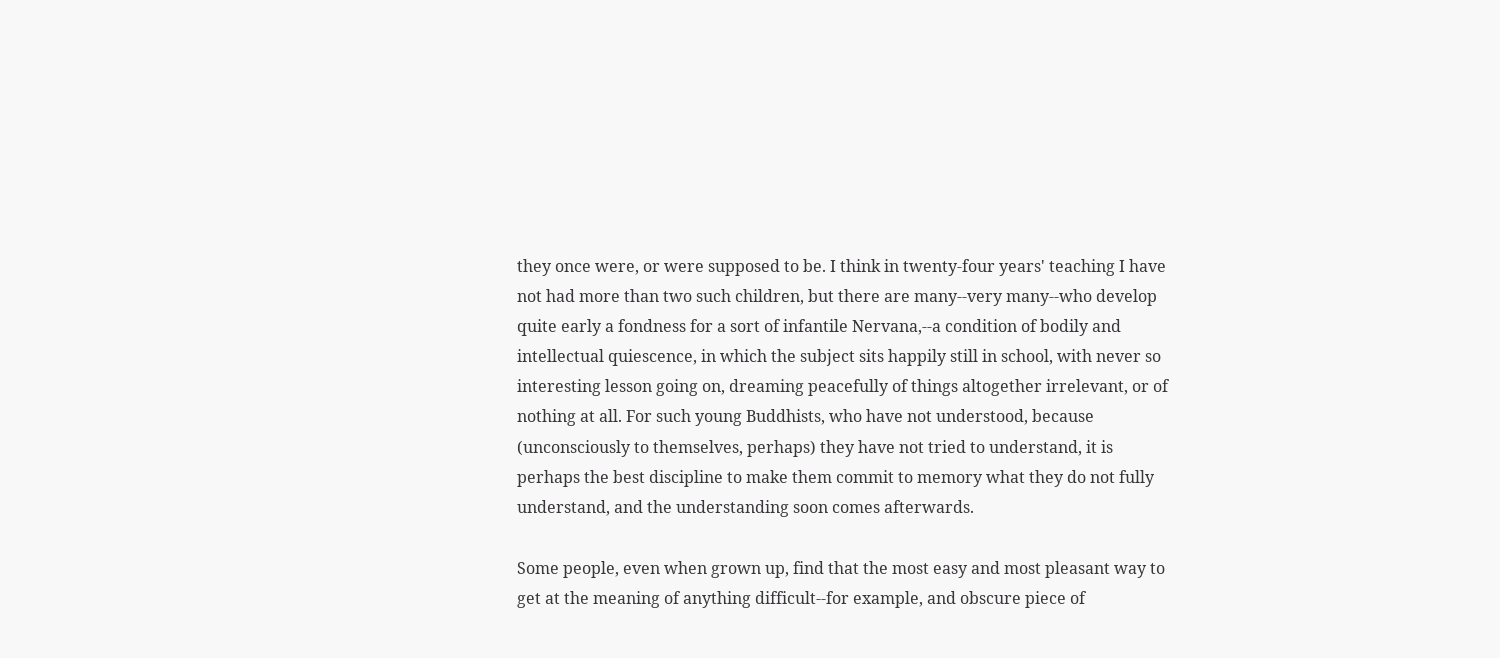they once were, or were supposed to be. I think in twenty-four years' teaching I have not had more than two such children, but there are many--very many--who develop quite early a fondness for a sort of infantile Nervana,--a condition of bodily and intellectual quiescence, in which the subject sits happily still in school, with never so interesting lesson going on, dreaming peacefully of things altogether irrelevant, or of nothing at all. For such young Buddhists, who have not understood, because (unconsciously to themselves, perhaps) they have not tried to understand, it is perhaps the best discipline to make them commit to memory what they do not fully understand, and the understanding soon comes afterwards.

Some people, even when grown up, find that the most easy and most pleasant way to get at the meaning of anything difficult--for example, and obscure piece of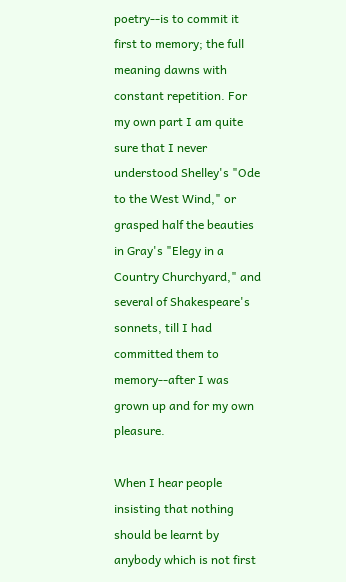poetry--is to commit it first to memory; the full meaning dawns with constant repetition. For my own part I am quite sure that I never understood Shelley's "Ode to the West Wind," or grasped half the beauties in Gray's "Elegy in a Country Churchyard," and several of Shakespeare's sonnets, till I had committed them to memory--after I was grown up and for my own pleasure.

When I hear people insisting that nothing should be learnt by anybody which is not first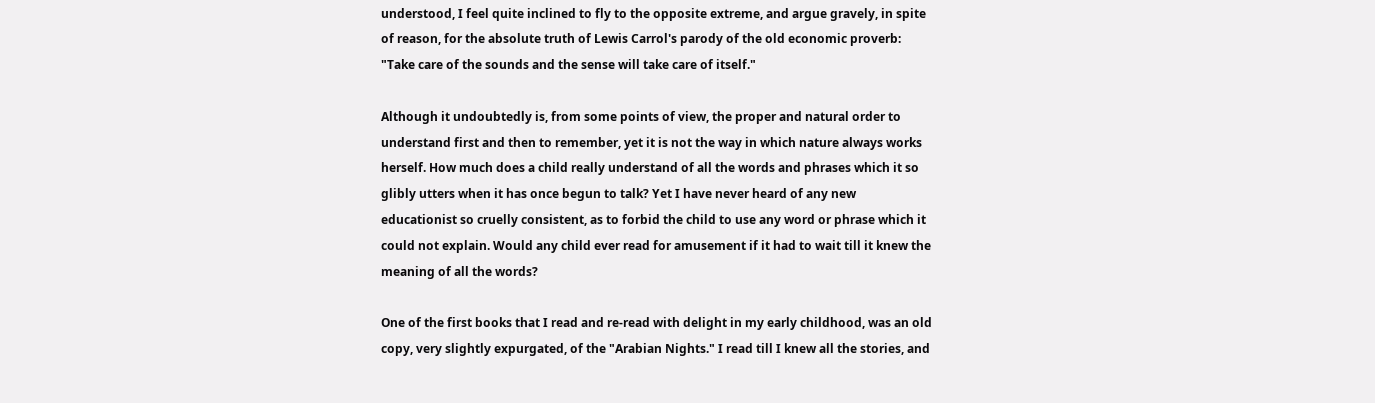understood, I feel quite inclined to fly to the opposite extreme, and argue gravely, in spite of reason, for the absolute truth of Lewis Carrol's parody of the old economic proverb: "Take care of the sounds and the sense will take care of itself."

Although it undoubtedly is, from some points of view, the proper and natural order to understand first and then to remember, yet it is not the way in which nature always works herself. How much does a child really understand of all the words and phrases which it so glibly utters when it has once begun to talk? Yet I have never heard of any new educationist so cruelly consistent, as to forbid the child to use any word or phrase which it could not explain. Would any child ever read for amusement if it had to wait till it knew the meaning of all the words?

One of the first books that I read and re-read with delight in my early childhood, was an old copy, very slightly expurgated, of the "Arabian Nights." I read till I knew all the stories, and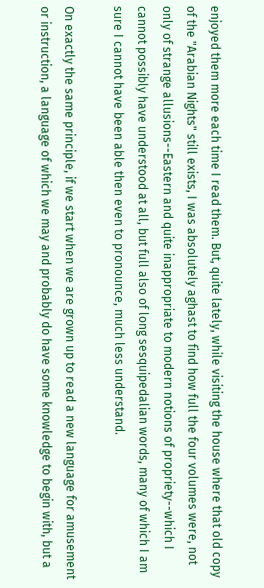enjoyed them more each time I read them. But, quite lately, while visiting the house where that old copy of the "Arabian Nights" still exists, I was absolutely aghast to find how full the four volumes were, not only of strange allusions--Eastern and quite inappropriate to modern notions of propriety--which I cannot possibly have understood at all, but full also of long sesquipedalian words, many of which I am sure I cannot have been able then even to pronounce, much less understand.

On exactly the same principle, if we start when we are grown up to read a new language for amusement or instruction, a language of which we may and probably do have some knowledge to begin with, but a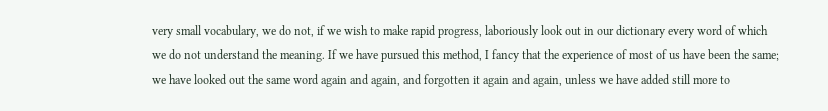very small vocabulary, we do not, if we wish to make rapid progress, laboriously look out in our dictionary every word of which we do not understand the meaning. If we have pursued this method, I fancy that the experience of most of us have been the same; we have looked out the same word again and again, and forgotten it again and again, unless we have added still more to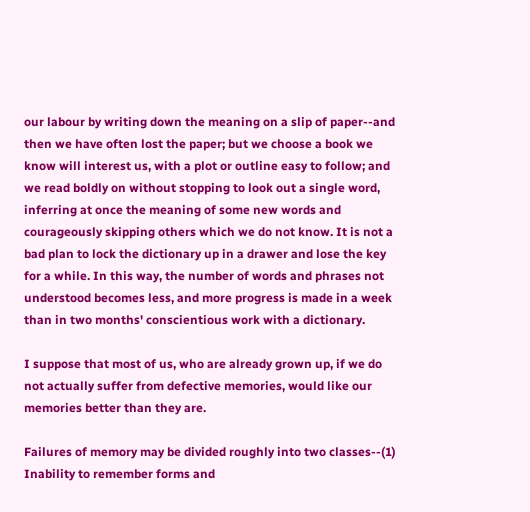our labour by writing down the meaning on a slip of paper--and then we have often lost the paper; but we choose a book we know will interest us, with a plot or outline easy to follow; and we read boldly on without stopping to look out a single word, inferring at once the meaning of some new words and courageously skipping others which we do not know. It is not a bad plan to lock the dictionary up in a drawer and lose the key for a while. In this way, the number of words and phrases not understood becomes less, and more progress is made in a week than in two months' conscientious work with a dictionary.

I suppose that most of us, who are already grown up, if we do not actually suffer from defective memories, would like our memories better than they are.

Failures of memory may be divided roughly into two classes--(1) Inability to remember forms and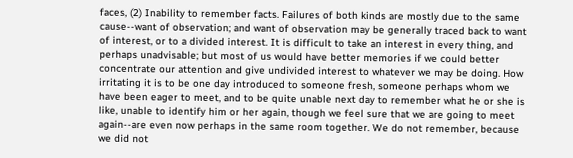faces, (2) Inability to remember facts. Failures of both kinds are mostly due to the same cause--want of observation; and want of observation may be generally traced back to want of interest, or to a divided interest. It is difficult to take an interest in every thing, and perhaps unadvisable; but most of us would have better memories if we could better concentrate our attention and give undivided interest to whatever we may be doing. How irritating it is to be one day introduced to someone fresh, someone perhaps whom we have been eager to meet, and to be quite unable next day to remember what he or she is like, unable to identify him or her again, though we feel sure that we are going to meet again--are even now perhaps in the same room together. We do not remember, because we did not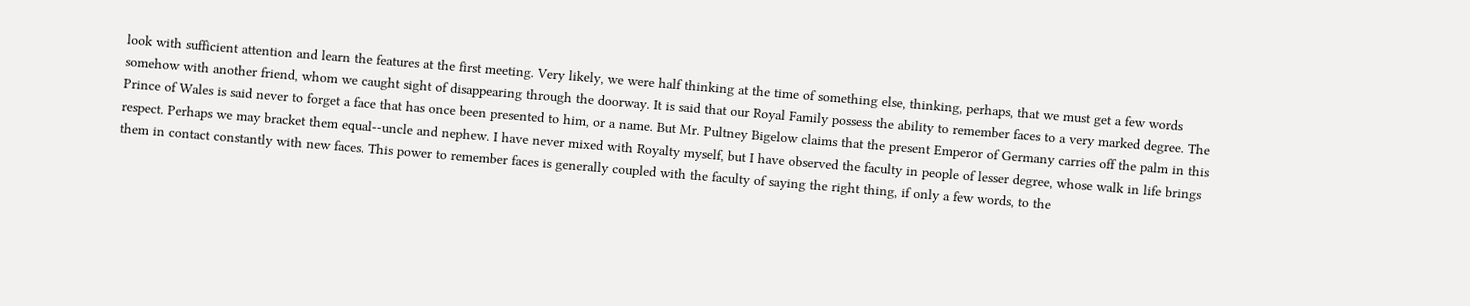look with sufficient attention and learn the features at the first meeting. Very likely, we were half thinking at the time of something else, thinking, perhaps, that we must get a few words somehow with another friend, whom we caught sight of disappearing through the doorway. It is said that our Royal Family possess the ability to remember faces to a very marked degree. The Prince of Wales is said never to forget a face that has once been presented to him, or a name. But Mr. Pultney Bigelow claims that the present Emperor of Germany carries off the palm in this respect. Perhaps we may bracket them equal--uncle and nephew. I have never mixed with Royalty myself, but I have observed the faculty in people of lesser degree, whose walk in life brings them in contact constantly with new faces. This power to remember faces is generally coupled with the faculty of saying the right thing, if only a few words, to the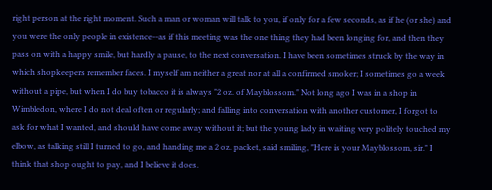right person at the right moment. Such a man or woman will talk to you, if only for a few seconds, as if he (or she) and you were the only people in existence--as if this meeting was the one thing they had been longing for, and then they pass on with a happy smile, but hardly a pause, to the next conversation. I have been sometimes struck by the way in which shopkeepers remember faces. I myself am neither a great nor at all a confirmed smoker; I sometimes go a week without a pipe, but when I do buy tobacco it is always "2 oz. of Mayblossom." Not long ago I was in a shop in Wimbledon, where I do not deal often or regularly; and falling into conversation with another customer, I forgot to ask for what I wanted, and should have come away without it; but the young lady in waiting very politely touched my elbow, as talking still I turned to go, and handing me a 2 oz. packet, said smiling, "Here is your Mayblossom, sir." I think that shop ought to pay, and I believe it does.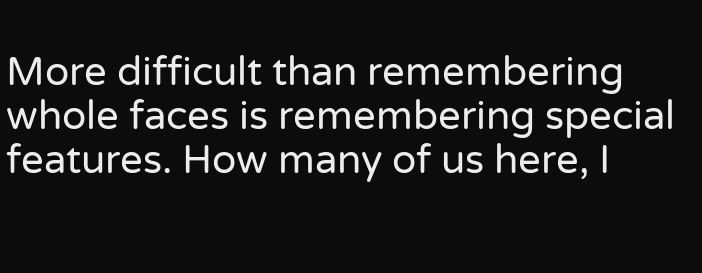More difficult than remembering whole faces is remembering special features. How many of us here, I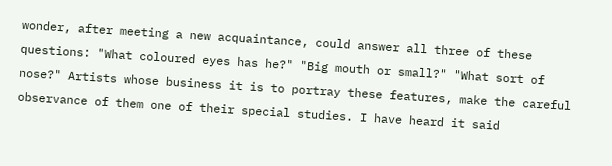wonder, after meeting a new acquaintance, could answer all three of these questions: "What coloured eyes has he?" "Big mouth or small?" "What sort of nose?" Artists whose business it is to portray these features, make the careful observance of them one of their special studies. I have heard it said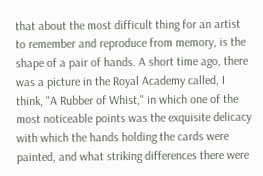that about the most difficult thing for an artist to remember and reproduce from memory, is the shape of a pair of hands. A short time ago, there was a picture in the Royal Academy called, I think, "A Rubber of Whist," in which one of the most noticeable points was the exquisite delicacy with which the hands holding the cards were painted, and what striking differences there were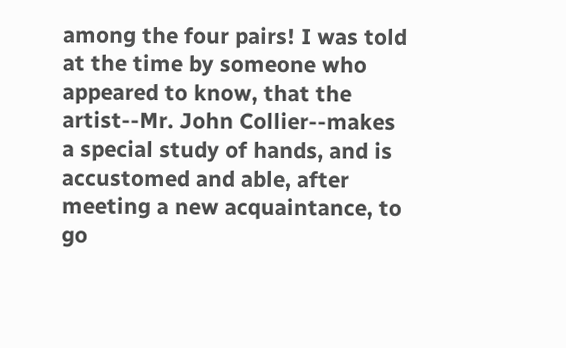among the four pairs! I was told at the time by someone who appeared to know, that the artist--Mr. John Collier--makes a special study of hands, and is accustomed and able, after meeting a new acquaintance, to go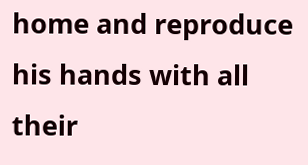home and reproduce his hands with all their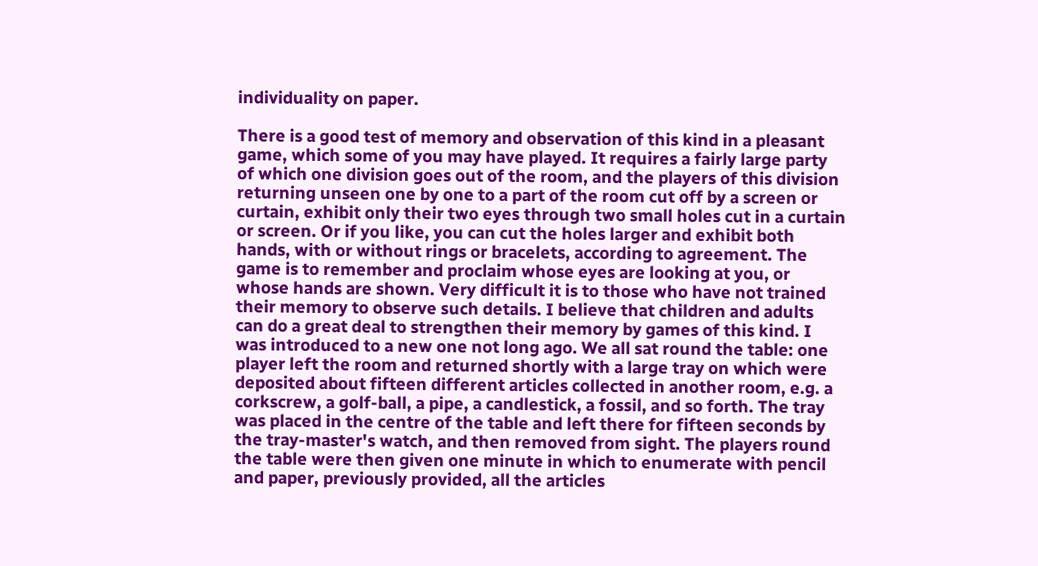individuality on paper.

There is a good test of memory and observation of this kind in a pleasant game, which some of you may have played. It requires a fairly large party of which one division goes out of the room, and the players of this division returning unseen one by one to a part of the room cut off by a screen or curtain, exhibit only their two eyes through two small holes cut in a curtain or screen. Or if you like, you can cut the holes larger and exhibit both hands, with or without rings or bracelets, according to agreement. The game is to remember and proclaim whose eyes are looking at you, or whose hands are shown. Very difficult it is to those who have not trained their memory to observe such details. I believe that children and adults can do a great deal to strengthen their memory by games of this kind. I was introduced to a new one not long ago. We all sat round the table: one player left the room and returned shortly with a large tray on which were deposited about fifteen different articles collected in another room, e.g. a corkscrew, a golf-ball, a pipe, a candlestick, a fossil, and so forth. The tray was placed in the centre of the table and left there for fifteen seconds by the tray-master's watch, and then removed from sight. The players round the table were then given one minute in which to enumerate with pencil and paper, previously provided, all the articles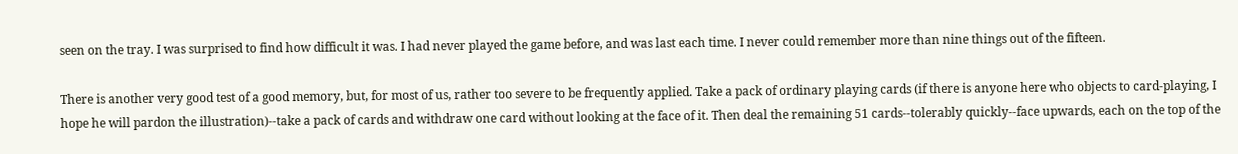seen on the tray. I was surprised to find how difficult it was. I had never played the game before, and was last each time. I never could remember more than nine things out of the fifteen.

There is another very good test of a good memory, but, for most of us, rather too severe to be frequently applied. Take a pack of ordinary playing cards (if there is anyone here who objects to card-playing, I hope he will pardon the illustration)--take a pack of cards and withdraw one card without looking at the face of it. Then deal the remaining 51 cards--tolerably quickly--face upwards, each on the top of the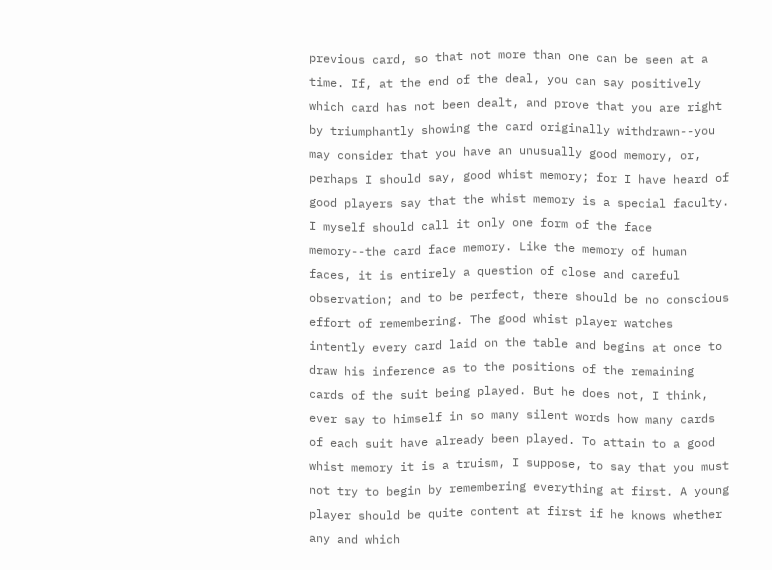previous card, so that not more than one can be seen at a time. If, at the end of the deal, you can say positively which card has not been dealt, and prove that you are right by triumphantly showing the card originally withdrawn--you may consider that you have an unusually good memory, or, perhaps I should say, good whist memory; for I have heard of good players say that the whist memory is a special faculty.  I myself should call it only one form of the face memory--the card face memory. Like the memory of human faces, it is entirely a question of close and careful observation; and to be perfect, there should be no conscious effort of remembering. The good whist player watches intently every card laid on the table and begins at once to draw his inference as to the positions of the remaining cards of the suit being played. But he does not, I think, ever say to himself in so many silent words how many cards of each suit have already been played. To attain to a good whist memory it is a truism, I suppose, to say that you must not try to begin by remembering everything at first. A young player should be quite content at first if he knows whether any and which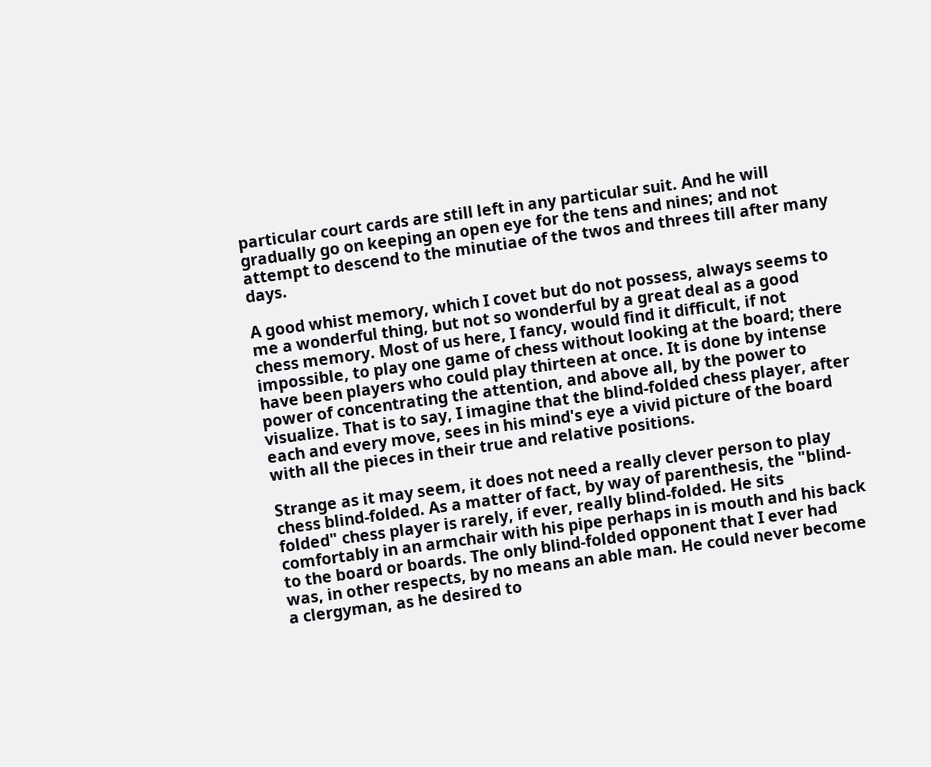particular court cards are still left in any particular suit. And he will gradually go on keeping an open eye for the tens and nines; and not attempt to descend to the minutiae of the twos and threes till after many days.

A good whist memory, which I covet but do not possess, always seems to me a wonderful thing, but not so wonderful by a great deal as a good chess memory. Most of us here, I fancy, would find it difficult, if not impossible, to play one game of chess without looking at the board; there have been players who could play thirteen at once. It is done by intense power of concentrating the attention, and above all, by the power to visualize. That is to say, I imagine that the blind-folded chess player, after each and every move, sees in his mind's eye a vivid picture of the board with all the pieces in their true and relative positions.

Strange as it may seem, it does not need a really clever person to play chess blind-folded. As a matter of fact, by way of parenthesis, the "blind-folded" chess player is rarely, if ever, really blind-folded. He sits comfortably in an armchair with his pipe perhaps in is mouth and his back to the board or boards. The only blind-folded opponent that I ever had was, in other respects, by no means an able man. He could never become a clergyman, as he desired to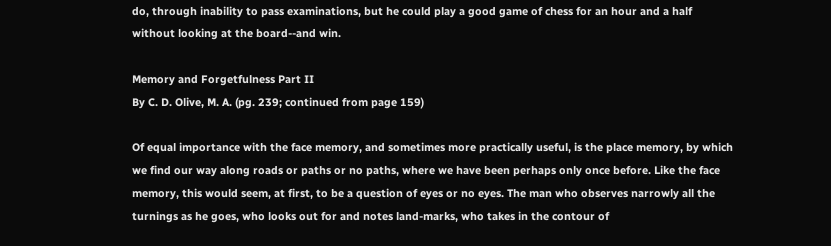do, through inability to pass examinations, but he could play a good game of chess for an hour and a half without looking at the board--and win.

Memory and Forgetfulness Part II
By C. D. Olive, M. A. (pg. 239; continued from page 159)

Of equal importance with the face memory, and sometimes more practically useful, is the place memory, by which we find our way along roads or paths or no paths, where we have been perhaps only once before. Like the face memory, this would seem, at first, to be a question of eyes or no eyes. The man who observes narrowly all the turnings as he goes, who looks out for and notes land-marks, who takes in the contour of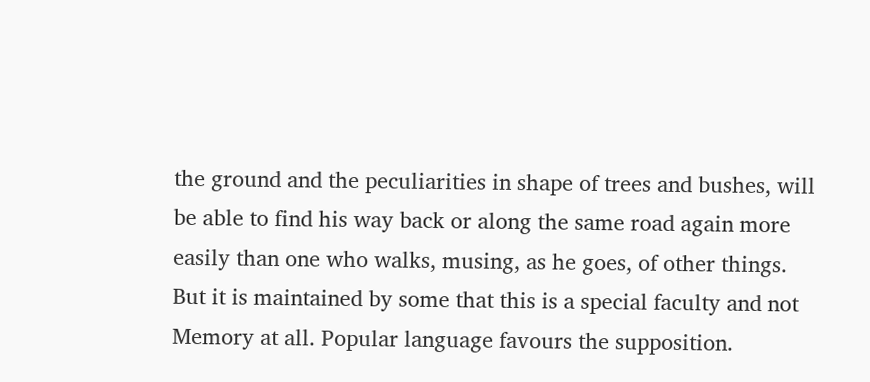the ground and the peculiarities in shape of trees and bushes, will be able to find his way back or along the same road again more easily than one who walks, musing, as he goes, of other things. But it is maintained by some that this is a special faculty and not Memory at all. Popular language favours the supposition.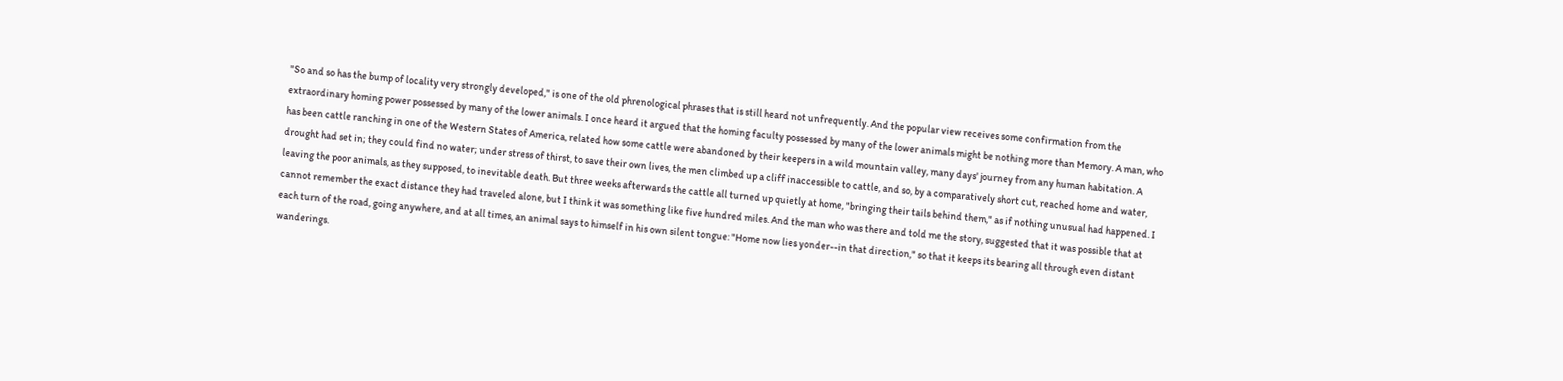"So and so has the bump of locality very strongly developed," is one of the old phrenological phrases that is still heard not unfrequently. And the popular view receives some confirmation from the extraordinary homing power possessed by many of the lower animals. I once heard it argued that the homing faculty possessed by many of the lower animals might be nothing more than Memory. A man, who has been cattle ranching in one of the Western States of America, related how some cattle were abandoned by their keepers in a wild mountain valley, many days' journey from any human habitation. A drought had set in; they could find no water; under stress of thirst, to save their own lives, the men climbed up a cliff inaccessible to cattle, and so, by a comparatively short cut, reached home and water, leaving the poor animals, as they supposed, to inevitable death. But three weeks afterwards the cattle all turned up quietly at home, "bringing their tails behind them," as if nothing unusual had happened. I cannot remember the exact distance they had traveled alone, but I think it was something like five hundred miles. And the man who was there and told me the story, suggested that it was possible that at each turn of the road, going anywhere, and at all times, an animal says to himself in his own silent tongue: "Home now lies yonder--in that direction," so that it keeps its bearing all through even distant wanderings.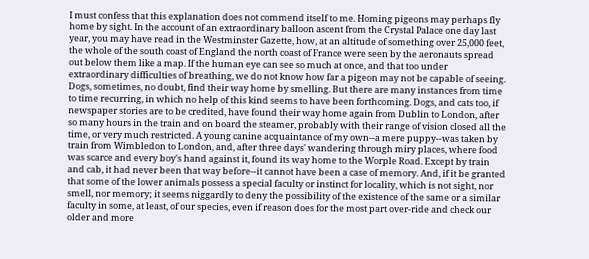I must confess that this explanation does not commend itself to me. Homing pigeons may perhaps fly home by sight. In the account of an extraordinary balloon ascent from the Crystal Palace one day last year, you may have read in the Westminster Gazette, how, at an altitude of something over 25,000 feet, the whole of the south coast of England the north coast of France were seen by the aeronauts spread out below them like a map. If the human eye can see so much at once, and that too under extraordinary difficulties of breathing, we do not know how far a pigeon may not be capable of seeing. Dogs, sometimes, no doubt, find their way home by smelling. But there are many instances from time to time recurring, in which no help of this kind seems to have been forthcoming. Dogs, and cats too, if newspaper stories are to be credited, have found their way home again from Dublin to London, after so many hours in the train and on board the steamer, probably with their range of vision closed all the time, or very much restricted. A young canine acquaintance of my own--a mere puppy--was taken by train from Wimbledon to London, and, after three days' wandering through miry places, where food was scarce and every boy's hand against it, found its way home to the Worple Road. Except by train and cab, it had never been that way before--it cannot have been a case of memory. And, if it be granted that some of the lower animals possess a special faculty or instinct for locality, which is not sight, nor smell, nor memory; it seems niggardly to deny the possibility of the existence of the same or a similar faculty in some, at least, of our species, even if reason does for the most part over-ride and check our older and more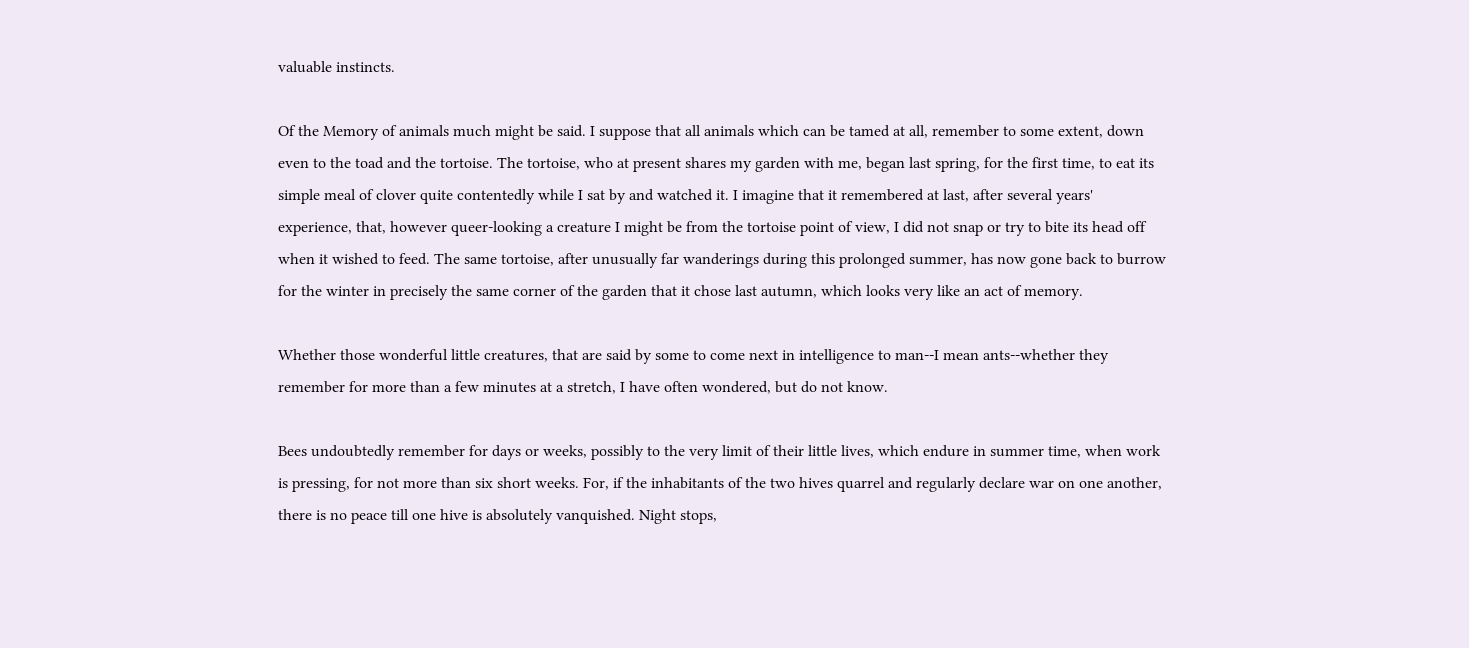valuable instincts.

Of the Memory of animals much might be said. I suppose that all animals which can be tamed at all, remember to some extent, down even to the toad and the tortoise. The tortoise, who at present shares my garden with me, began last spring, for the first time, to eat its simple meal of clover quite contentedly while I sat by and watched it. I imagine that it remembered at last, after several years' experience, that, however queer-looking a creature I might be from the tortoise point of view, I did not snap or try to bite its head off when it wished to feed. The same tortoise, after unusually far wanderings during this prolonged summer, has now gone back to burrow for the winter in precisely the same corner of the garden that it chose last autumn, which looks very like an act of memory.

Whether those wonderful little creatures, that are said by some to come next in intelligence to man--I mean ants--whether they remember for more than a few minutes at a stretch, I have often wondered, but do not know.

Bees undoubtedly remember for days or weeks, possibly to the very limit of their little lives, which endure in summer time, when work is pressing, for not more than six short weeks. For, if the inhabitants of the two hives quarrel and regularly declare war on one another, there is no peace till one hive is absolutely vanquished. Night stops,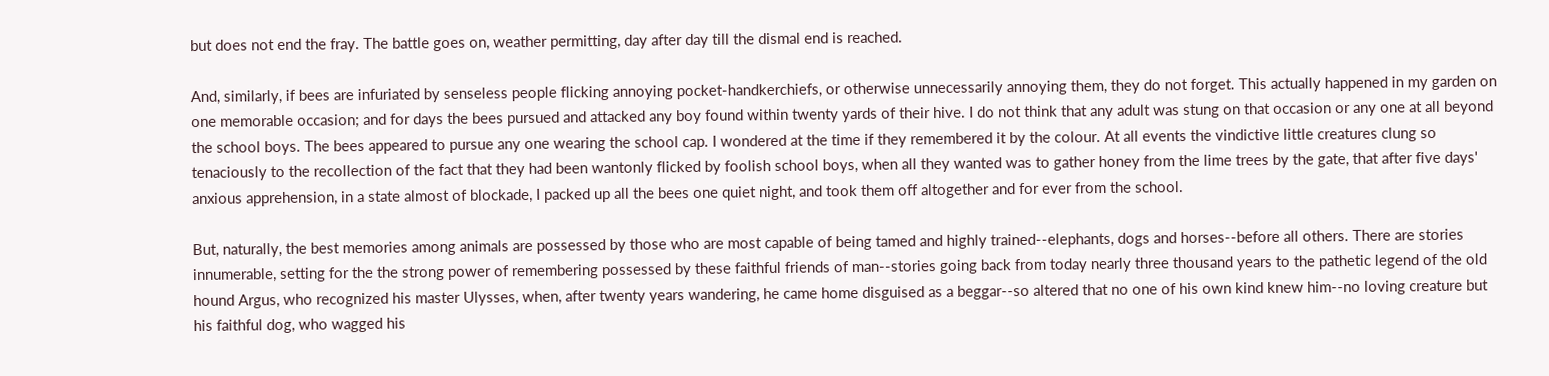but does not end the fray. The battle goes on, weather permitting, day after day till the dismal end is reached.

And, similarly, if bees are infuriated by senseless people flicking annoying pocket-handkerchiefs, or otherwise unnecessarily annoying them, they do not forget. This actually happened in my garden on one memorable occasion; and for days the bees pursued and attacked any boy found within twenty yards of their hive. I do not think that any adult was stung on that occasion or any one at all beyond the school boys. The bees appeared to pursue any one wearing the school cap. I wondered at the time if they remembered it by the colour. At all events the vindictive little creatures clung so tenaciously to the recollection of the fact that they had been wantonly flicked by foolish school boys, when all they wanted was to gather honey from the lime trees by the gate, that after five days' anxious apprehension, in a state almost of blockade, I packed up all the bees one quiet night, and took them off altogether and for ever from the school.

But, naturally, the best memories among animals are possessed by those who are most capable of being tamed and highly trained--elephants, dogs and horses--before all others. There are stories innumerable, setting for the the strong power of remembering possessed by these faithful friends of man--stories going back from today nearly three thousand years to the pathetic legend of the old hound Argus, who recognized his master Ulysses, when, after twenty years wandering, he came home disguised as a beggar--so altered that no one of his own kind knew him--no loving creature but his faithful dog, who wagged his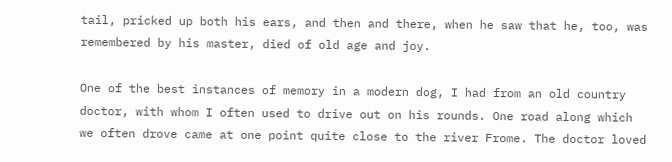tail, pricked up both his ears, and then and there, when he saw that he, too, was remembered by his master, died of old age and joy.

One of the best instances of memory in a modern dog, I had from an old country doctor, with whom I often used to drive out on his rounds. One road along which we often drove came at one point quite close to the river Frome. The doctor loved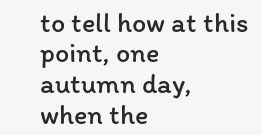to tell how at this point, one autumn day, when the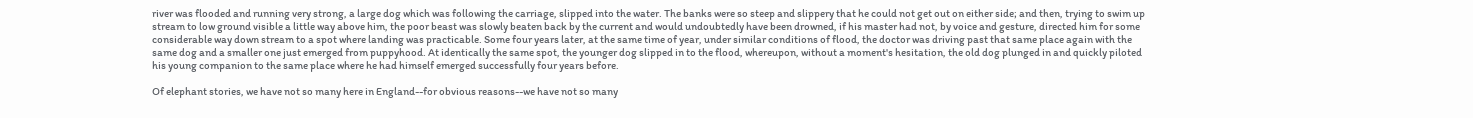river was flooded and running very strong, a large dog which was following the carriage, slipped into the water. The banks were so steep and slippery that he could not get out on either side; and then, trying to swim up stream to low ground visible a little way above him, the poor beast was slowly beaten back by the current and would undoubtedly have been drowned, if his master had not, by voice and gesture, directed him for some considerable way down stream to a spot where landing was practicable. Some four years later, at the same time of year, under similar conditions of flood, the doctor was driving past that same place again with the same dog and a smaller one just emerged from puppyhood. At identically the same spot, the younger dog slipped in to the flood, whereupon, without a moment's hesitation, the old dog plunged in and quickly piloted his young companion to the same place where he had himself emerged successfully four years before.

Of elephant stories, we have not so many here in England--for obvious reasons--we have not so many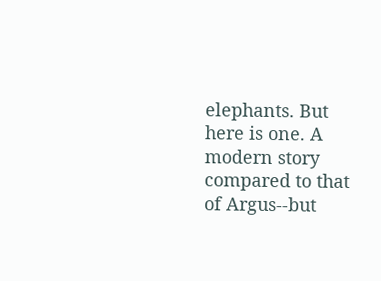elephants. But here is one. A modern story compared to that of Argus--but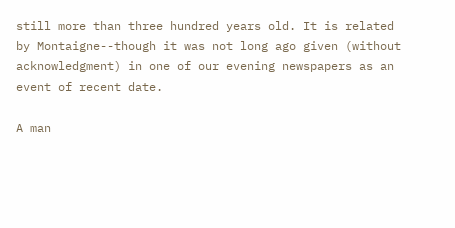still more than three hundred years old. It is related by Montaigne--though it was not long ago given (without acknowledgment) in one of our evening newspapers as an event of recent date.

A man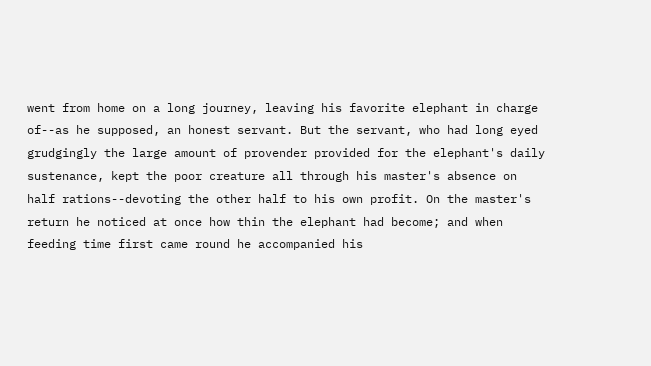went from home on a long journey, leaving his favorite elephant in charge of--as he supposed, an honest servant. But the servant, who had long eyed grudgingly the large amount of provender provided for the elephant's daily sustenance, kept the poor creature all through his master's absence on half rations--devoting the other half to his own profit. On the master's return he noticed at once how thin the elephant had become; and when feeding time first came round he accompanied his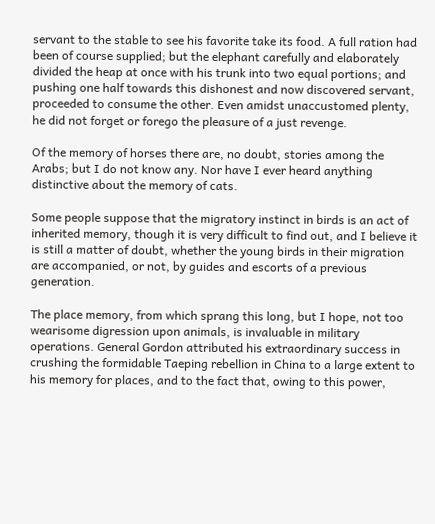servant to the stable to see his favorite take its food. A full ration had been of course supplied; but the elephant carefully and elaborately divided the heap at once with his trunk into two equal portions; and pushing one half towards this dishonest and now discovered servant, proceeded to consume the other. Even amidst unaccustomed plenty, he did not forget or forego the pleasure of a just revenge.

Of the memory of horses there are, no doubt, stories among the Arabs; but I do not know any. Nor have I ever heard anything distinctive about the memory of cats.

Some people suppose that the migratory instinct in birds is an act of inherited memory, though it is very difficult to find out, and I believe it is still a matter of doubt, whether the young birds in their migration are accompanied, or not, by guides and escorts of a previous generation.

The place memory, from which sprang this long, but I hope, not too wearisome digression upon animals, is invaluable in military operations. General Gordon attributed his extraordinary success in crushing the formidable Taeping rebellion in China to a large extent to his memory for places, and to the fact that, owing to this power,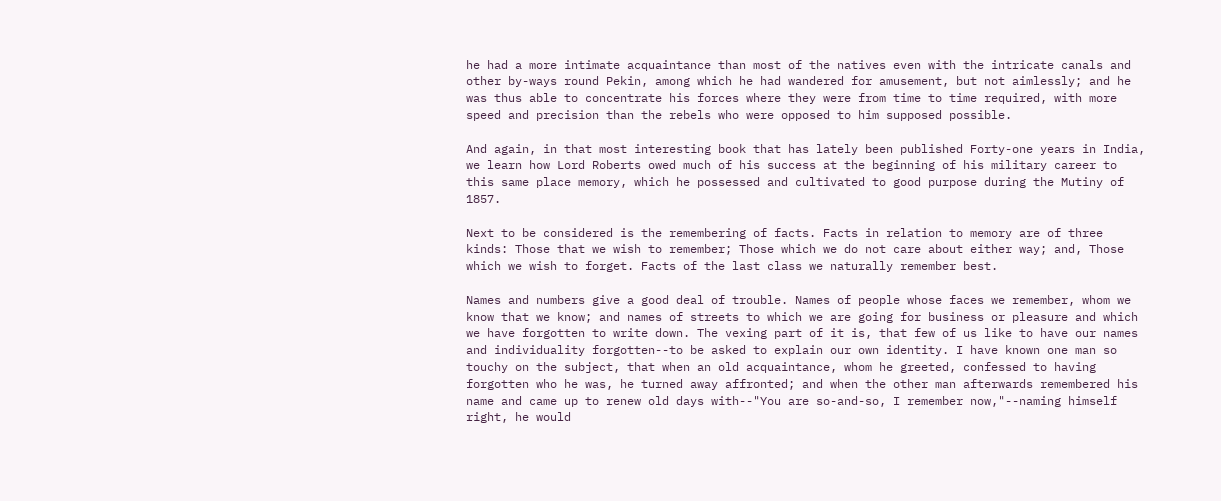he had a more intimate acquaintance than most of the natives even with the intricate canals and other by-ways round Pekin, among which he had wandered for amusement, but not aimlessly; and he was thus able to concentrate his forces where they were from time to time required, with more speed and precision than the rebels who were opposed to him supposed possible.

And again, in that most interesting book that has lately been published Forty-one years in India, we learn how Lord Roberts owed much of his success at the beginning of his military career to this same place memory, which he possessed and cultivated to good purpose during the Mutiny of 1857.

Next to be considered is the remembering of facts. Facts in relation to memory are of three kinds: Those that we wish to remember; Those which we do not care about either way; and, Those which we wish to forget. Facts of the last class we naturally remember best.

Names and numbers give a good deal of trouble. Names of people whose faces we remember, whom we know that we know; and names of streets to which we are going for business or pleasure and which we have forgotten to write down. The vexing part of it is, that few of us like to have our names and individuality forgotten--to be asked to explain our own identity. I have known one man so touchy on the subject, that when an old acquaintance, whom he greeted, confessed to having forgotten who he was, he turned away affronted; and when the other man afterwards remembered his name and came up to renew old days with--"You are so-and-so, I remember now,"--naming himself right, he would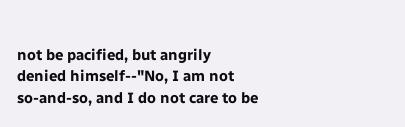not be pacified, but angrily denied himself--"No, I am not so-and-so, and I do not care to be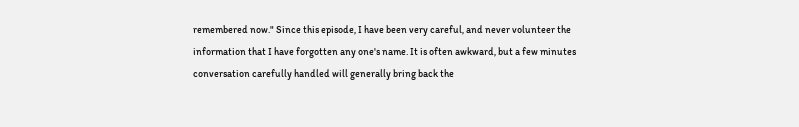remembered now." Since this episode, I have been very careful, and never volunteer the information that I have forgotten any one's name. It is often awkward, but a few minutes conversation carefully handled will generally bring back the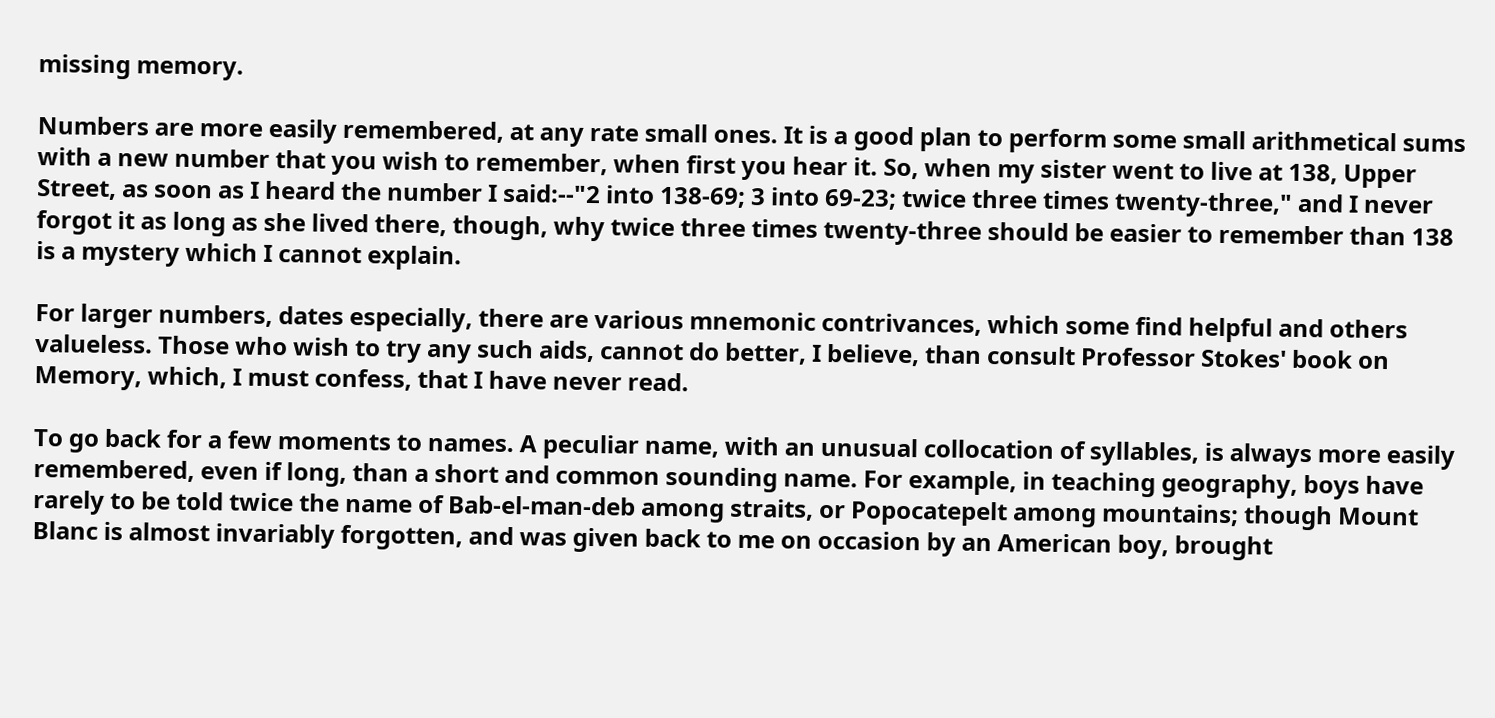missing memory.

Numbers are more easily remembered, at any rate small ones. It is a good plan to perform some small arithmetical sums with a new number that you wish to remember, when first you hear it. So, when my sister went to live at 138, Upper Street, as soon as I heard the number I said:--"2 into 138-69; 3 into 69-23; twice three times twenty-three," and I never forgot it as long as she lived there, though, why twice three times twenty-three should be easier to remember than 138 is a mystery which I cannot explain.

For larger numbers, dates especially, there are various mnemonic contrivances, which some find helpful and others valueless. Those who wish to try any such aids, cannot do better, I believe, than consult Professor Stokes' book on Memory, which, I must confess, that I have never read.

To go back for a few moments to names. A peculiar name, with an unusual collocation of syllables, is always more easily remembered, even if long, than a short and common sounding name. For example, in teaching geography, boys have rarely to be told twice the name of Bab-el-man-deb among straits, or Popocatepelt among mountains; though Mount Blanc is almost invariably forgotten, and was given back to me on occasion by an American boy, brought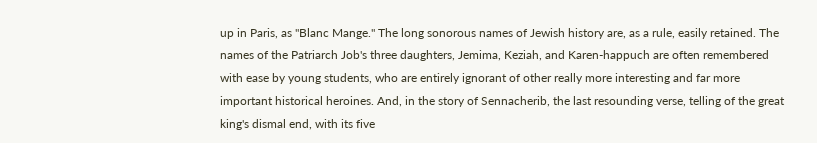up in Paris, as "Blanc Mange." The long sonorous names of Jewish history are, as a rule, easily retained. The names of the Patriarch Job's three daughters, Jemima, Keziah, and Karen-happuch are often remembered with ease by young students, who are entirely ignorant of other really more interesting and far more important historical heroines. And, in the story of Sennacherib, the last resounding verse, telling of the great king's dismal end, with its five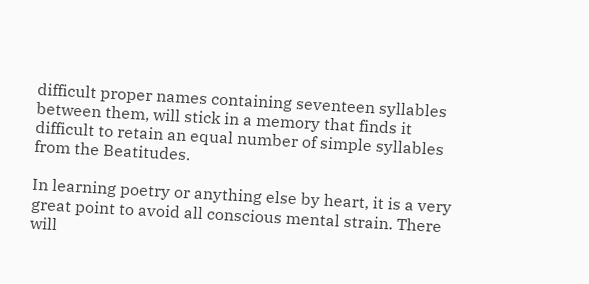difficult proper names containing seventeen syllables between them, will stick in a memory that finds it difficult to retain an equal number of simple syllables from the Beatitudes.

In learning poetry or anything else by heart, it is a very great point to avoid all conscious mental strain. There will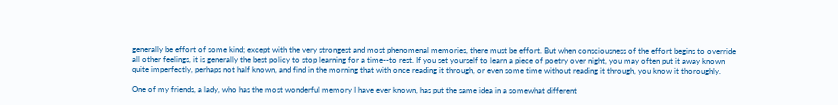generally be effort of some kind; except with the very strongest and most phenomenal memories, there must be effort. But when consciousness of the effort begins to override all other feelings, it is generally the best policy to stop learning for a time--to rest. If you set yourself to learn a piece of poetry over night, you may often put it away known quite imperfectly, perhaps not half known, and find in the morning that with once reading it through, or even some time without reading it through, you know it thoroughly.

One of my friends, a lady, who has the most wonderful memory I have ever known, has put the same idea in a somewhat different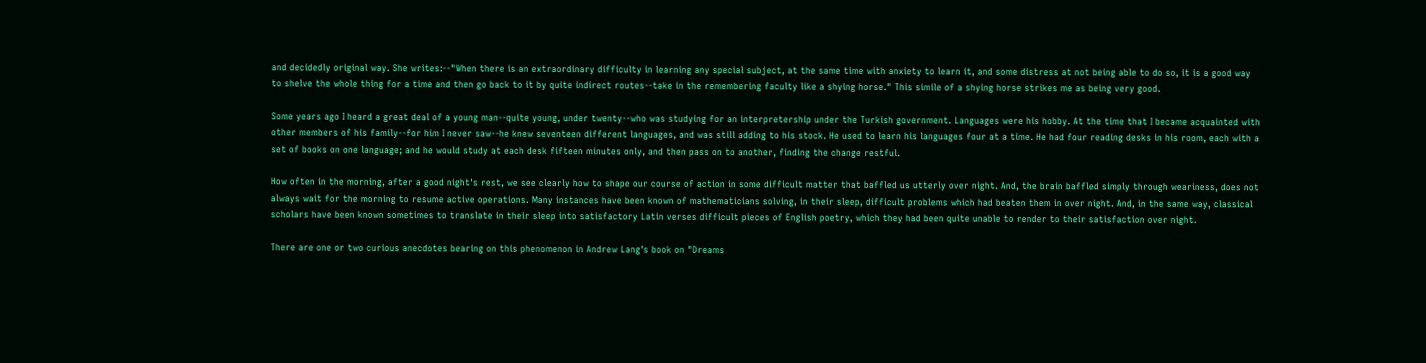and decidedly original way. She writes:--"When there is an extraordinary difficulty in learning any special subject, at the same time with anxiety to learn it, and some distress at not being able to do so, it is a good way to shelve the whole thing for a time and then go back to it by quite indirect routes--take in the remembering faculty like a shying horse." This simile of a shying horse strikes me as being very good.

Some years ago I heard a great deal of a young man--quite young, under twenty--who was studying for an interpretership under the Turkish government. Languages were his hobby. At the time that I became acquainted with other members of his family--for him I never saw--he knew seventeen different languages, and was still adding to his stock. He used to learn his languages four at a time. He had four reading desks in his room, each with a set of books on one language; and he would study at each desk fifteen minutes only, and then pass on to another, finding the change restful.

How often in the morning, after a good night's rest, we see clearly how to shape our course of action in some difficult matter that baffled us utterly over night. And, the brain baffled simply through weariness, does not always wait for the morning to resume active operations. Many instances have been known of mathematicians solving, in their sleep, difficult problems which had beaten them in over night. And, in the same way, classical scholars have been known sometimes to translate in their sleep into satisfactory Latin verses difficult pieces of English poetry, which they had been quite unable to render to their satisfaction over night.

There are one or two curious anecdotes bearing on this phenomenon in Andrew Lang's book on "Dreams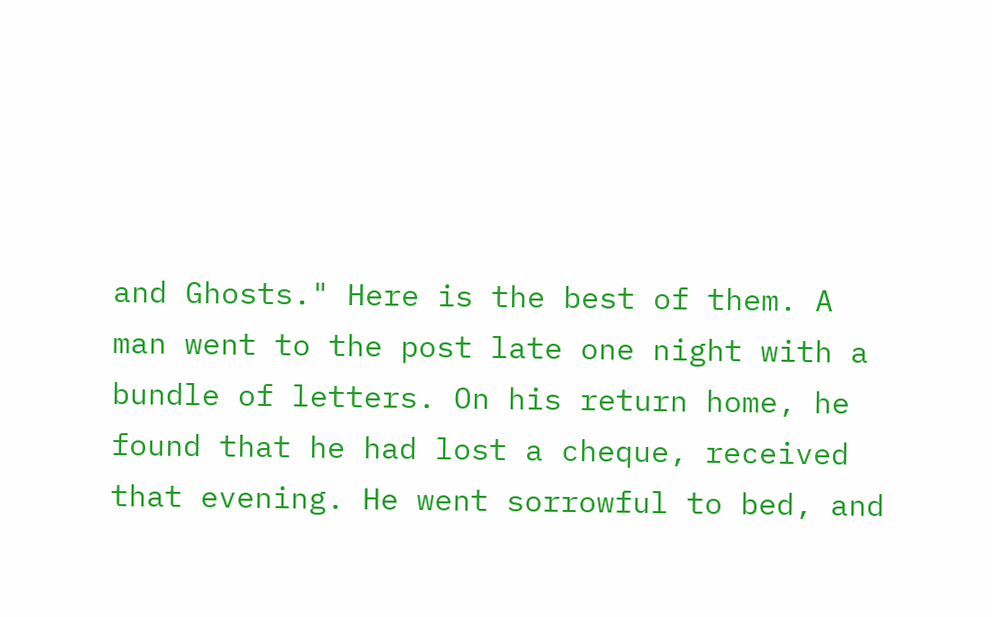and Ghosts." Here is the best of them. A man went to the post late one night with a bundle of letters. On his return home, he found that he had lost a cheque, received that evening. He went sorrowful to bed, and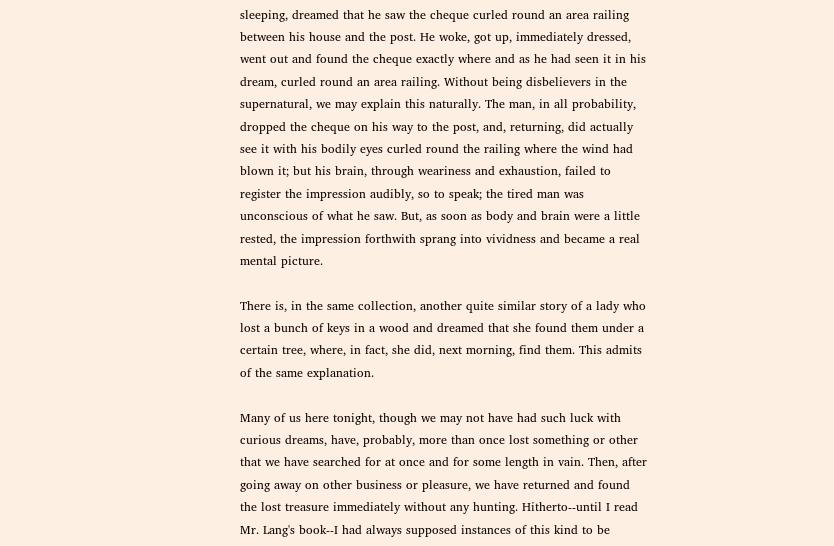sleeping, dreamed that he saw the cheque curled round an area railing between his house and the post. He woke, got up, immediately dressed, went out and found the cheque exactly where and as he had seen it in his dream, curled round an area railing. Without being disbelievers in the supernatural, we may explain this naturally. The man, in all probability, dropped the cheque on his way to the post, and, returning, did actually see it with his bodily eyes curled round the railing where the wind had blown it; but his brain, through weariness and exhaustion, failed to register the impression audibly, so to speak; the tired man was unconscious of what he saw. But, as soon as body and brain were a little rested, the impression forthwith sprang into vividness and became a real mental picture.

There is, in the same collection, another quite similar story of a lady who lost a bunch of keys in a wood and dreamed that she found them under a certain tree, where, in fact, she did, next morning, find them. This admits of the same explanation.

Many of us here tonight, though we may not have had such luck with curious dreams, have, probably, more than once lost something or other that we have searched for at once and for some length in vain. Then, after going away on other business or pleasure, we have returned and found the lost treasure immediately without any hunting. Hitherto--until I read Mr. Lang's book--I had always supposed instances of this kind to be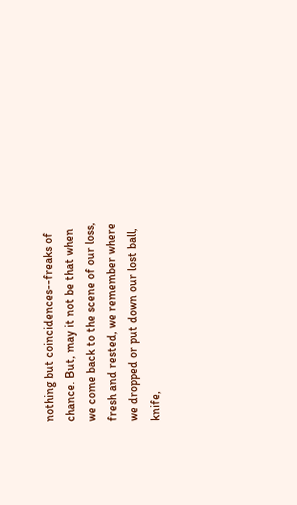nothing but coincidences--freaks of chance. But, may it not be that when we come back to the scene of our loss, fresh and rested, we remember where we dropped or put down our lost ball, knife,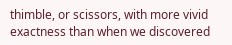thimble, or scissors, with more vivid exactness than when we discovered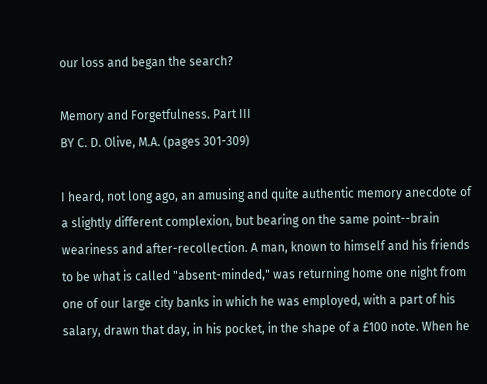our loss and began the search?

Memory and Forgetfulness. Part III
BY C. D. Olive, M.A. (pages 301-309)

I heard, not long ago, an amusing and quite authentic memory anecdote of a slightly different complexion, but bearing on the same point--brain weariness and after-recollection. A man, known to himself and his friends to be what is called "absent-minded," was returning home one night from one of our large city banks in which he was employed, with a part of his salary, drawn that day, in his pocket, in the shape of a £100 note. When he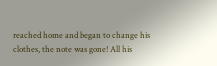reached home and began to change his clothes, the note was gone! All his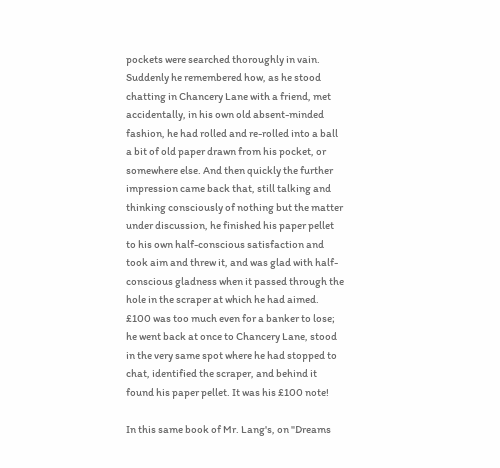pockets were searched thoroughly in vain. Suddenly he remembered how, as he stood chatting in Chancery Lane with a friend, met accidentally, in his own old absent-minded fashion, he had rolled and re-rolled into a ball a bit of old paper drawn from his pocket, or somewhere else. And then quickly the further impression came back that, still talking and thinking consciously of nothing but the matter under discussion, he finished his paper pellet to his own half-conscious satisfaction and took aim and threw it, and was glad with half-conscious gladness when it passed through the hole in the scraper at which he had aimed. £100 was too much even for a banker to lose; he went back at once to Chancery Lane, stood in the very same spot where he had stopped to chat, identified the scraper, and behind it found his paper pellet. It was his £100 note!

In this same book of Mr. Lang's, on "Dreams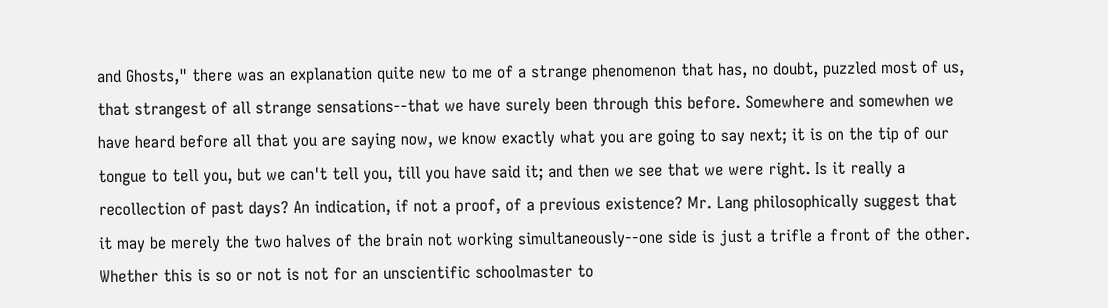and Ghosts," there was an explanation quite new to me of a strange phenomenon that has, no doubt, puzzled most of us, that strangest of all strange sensations--that we have surely been through this before. Somewhere and somewhen we have heard before all that you are saying now, we know exactly what you are going to say next; it is on the tip of our tongue to tell you, but we can't tell you, till you have said it; and then we see that we were right. Is it really a recollection of past days? An indication, if not a proof, of a previous existence? Mr. Lang philosophically suggest that it may be merely the two halves of the brain not working simultaneously--one side is just a trifle a front of the other. Whether this is so or not is not for an unscientific schoolmaster to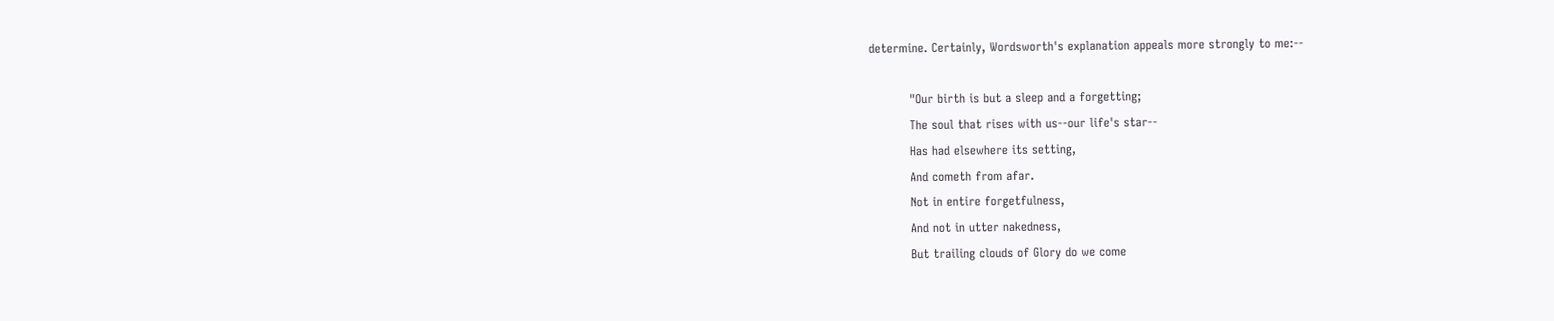determine. Certainly, Wordsworth's explanation appeals more strongly to me:--

          "Our birth is but a sleep and a forgetting;
          The soul that rises with us--our life's star--
          Has had elsewhere its setting,
          And cometh from afar.
          Not in entire forgetfulness,
          And not in utter nakedness,
          But trailing clouds of Glory do we come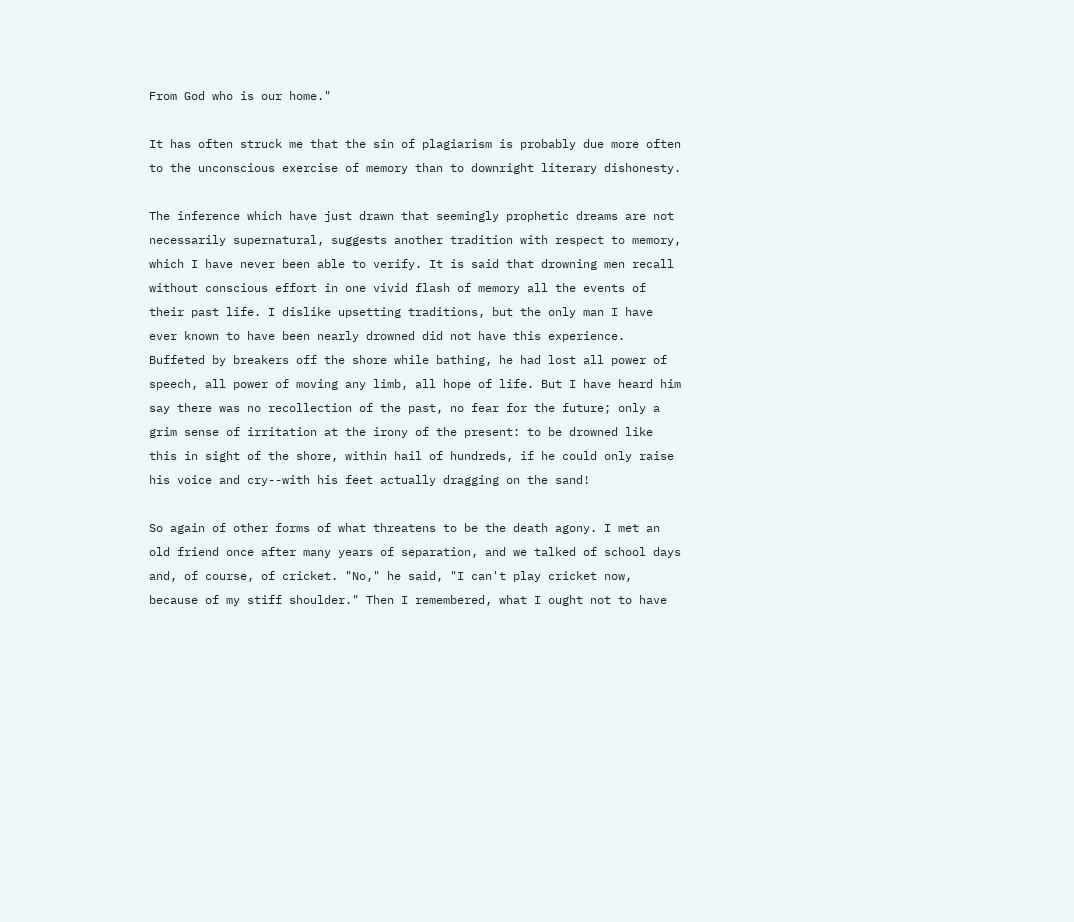From God who is our home."

It has often struck me that the sin of plagiarism is probably due more often to the unconscious exercise of memory than to downright literary dishonesty.

The inference which have just drawn that seemingly prophetic dreams are not necessarily supernatural, suggests another tradition with respect to memory, which I have never been able to verify. It is said that drowning men recall without conscious effort in one vivid flash of memory all the events of their past life. I dislike upsetting traditions, but the only man I have ever known to have been nearly drowned did not have this experience. Buffeted by breakers off the shore while bathing, he had lost all power of speech, all power of moving any limb, all hope of life. But I have heard him say there was no recollection of the past, no fear for the future; only a grim sense of irritation at the irony of the present: to be drowned like this in sight of the shore, within hail of hundreds, if he could only raise his voice and cry--with his feet actually dragging on the sand!

So again of other forms of what threatens to be the death agony. I met an old friend once after many years of separation, and we talked of school days and, of course, of cricket. "No," he said, "I can't play cricket now, because of my stiff shoulder." Then I remembered, what I ought not to have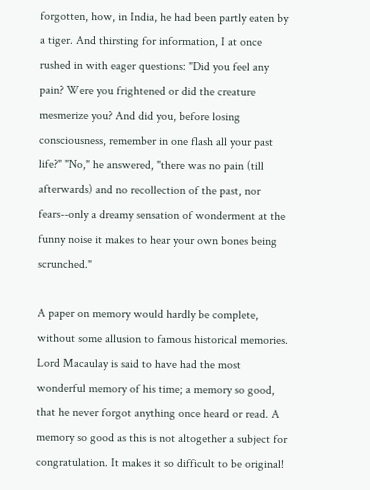forgotten, how, in India, he had been partly eaten by a tiger. And thirsting for information, I at once rushed in with eager questions: "Did you feel any pain? Were you frightened or did the creature mesmerize you? And did you, before losing consciousness, remember in one flash all your past life?" "No," he answered, "there was no pain (till afterwards) and no recollection of the past, nor fears--only a dreamy sensation of wonderment at the funny noise it makes to hear your own bones being scrunched."

A paper on memory would hardly be complete, without some allusion to famous historical memories. Lord Macaulay is said to have had the most wonderful memory of his time; a memory so good, that he never forgot anything once heard or read. A memory so good as this is not altogether a subject for congratulation. It makes it so difficult to be original!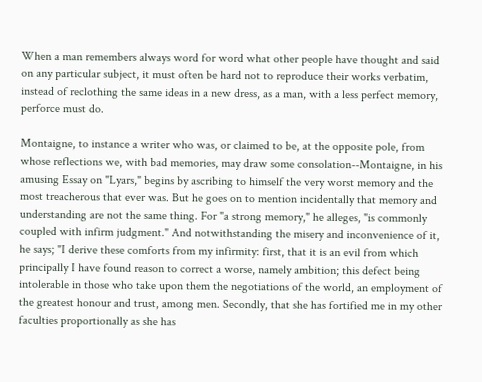When a man remembers always word for word what other people have thought and said on any particular subject, it must often be hard not to reproduce their works verbatim, instead of reclothing the same ideas in a new dress, as a man, with a less perfect memory, perforce must do.

Montaigne, to instance a writer who was, or claimed to be, at the opposite pole, from whose reflections we, with bad memories, may draw some consolation--Montaigne, in his amusing Essay on "Lyars," begins by ascribing to himself the very worst memory and the most treacherous that ever was. But he goes on to mention incidentally that memory and understanding are not the same thing. For "a strong memory," he alleges, "is commonly coupled with infirm judgment." And notwithstanding the misery and inconvenience of it, he says; "I derive these comforts from my infirmity: first, that it is an evil from which principally I have found reason to correct a worse, namely ambition; this defect being intolerable in those who take upon them the negotiations of the world, an employment of the greatest honour and trust, among men. Secondly, that she has fortified me in my other faculties proportionally as she has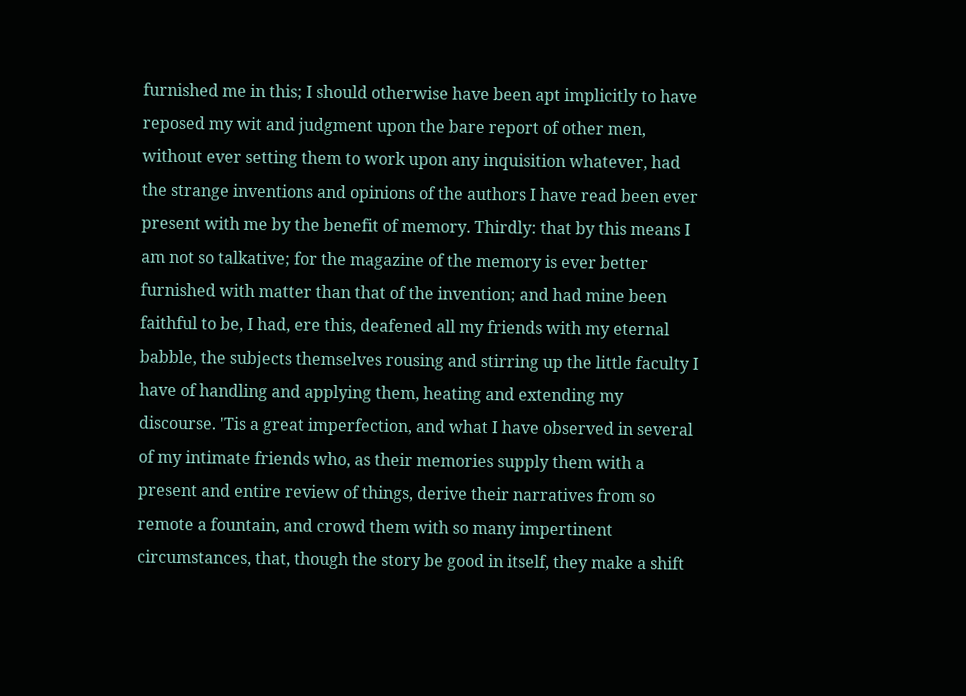furnished me in this; I should otherwise have been apt implicitly to have reposed my wit and judgment upon the bare report of other men, without ever setting them to work upon any inquisition whatever, had the strange inventions and opinions of the authors I have read been ever present with me by the benefit of memory. Thirdly: that by this means I am not so talkative; for the magazine of the memory is ever better furnished with matter than that of the invention; and had mine been faithful to be, I had, ere this, deafened all my friends with my eternal babble, the subjects themselves rousing and stirring up the little faculty I have of handling and applying them, heating and extending my discourse. 'Tis a great imperfection, and what I have observed in several of my intimate friends who, as their memories supply them with a present and entire review of things, derive their narratives from so remote a fountain, and crowd them with so many impertinent circumstances, that, though the story be good in itself, they make a shift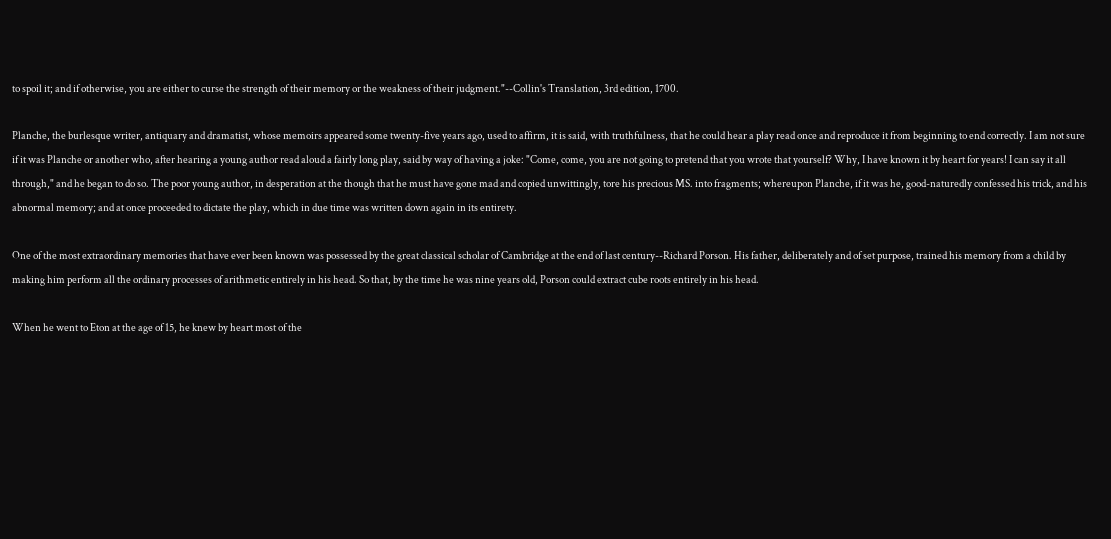to spoil it; and if otherwise, you are either to curse the strength of their memory or the weakness of their judgment."--Collin's Translation, 3rd edition, 1700.

Planche, the burlesque writer, antiquary and dramatist, whose memoirs appeared some twenty-five years ago, used to affirm, it is said, with truthfulness, that he could hear a play read once and reproduce it from beginning to end correctly. I am not sure if it was Planche or another who, after hearing a young author read aloud a fairly long play, said by way of having a joke: "Come, come, you are not going to pretend that you wrote that yourself? Why, I have known it by heart for years! I can say it all through," and he began to do so. The poor young author, in desperation at the though that he must have gone mad and copied unwittingly, tore his precious MS. into fragments; whereupon Planche, if it was he, good-naturedly confessed his trick, and his abnormal memory; and at once proceeded to dictate the play, which in due time was written down again in its entirety.

One of the most extraordinary memories that have ever been known was possessed by the great classical scholar of Cambridge at the end of last century--Richard Porson. His father, deliberately and of set purpose, trained his memory from a child by making him perform all the ordinary processes of arithmetic entirely in his head. So that, by the time he was nine years old, Porson could extract cube roots entirely in his head.

When he went to Eton at the age of 15, he knew by heart most of the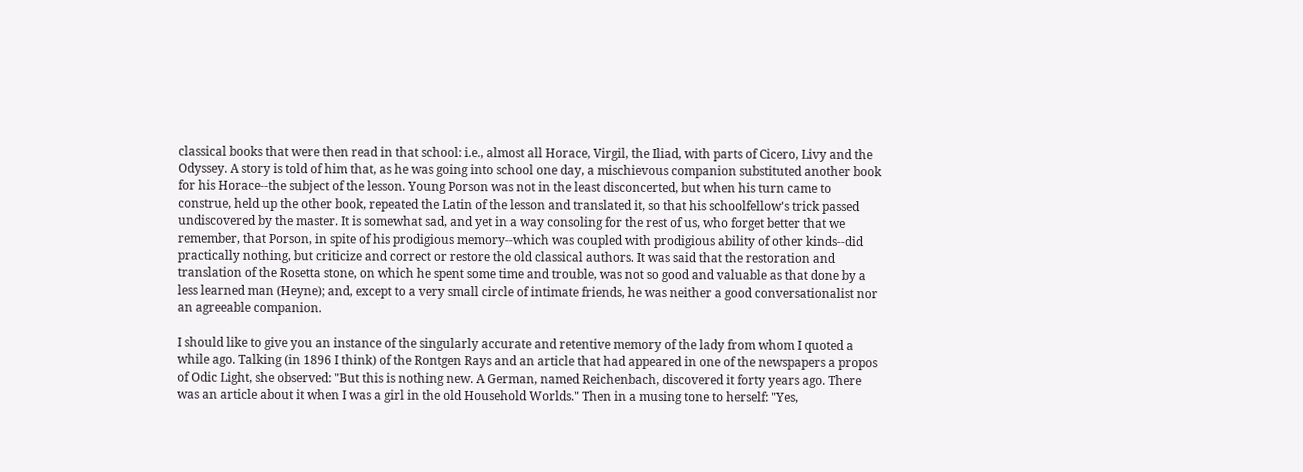classical books that were then read in that school: i.e., almost all Horace, Virgil, the Iliad, with parts of Cicero, Livy and the Odyssey. A story is told of him that, as he was going into school one day, a mischievous companion substituted another book for his Horace--the subject of the lesson. Young Porson was not in the least disconcerted, but when his turn came to construe, held up the other book, repeated the Latin of the lesson and translated it, so that his schoolfellow's trick passed undiscovered by the master. It is somewhat sad, and yet in a way consoling for the rest of us, who forget better that we remember, that Porson, in spite of his prodigious memory--which was coupled with prodigious ability of other kinds--did practically nothing, but criticize and correct or restore the old classical authors. It was said that the restoration and translation of the Rosetta stone, on which he spent some time and trouble, was not so good and valuable as that done by a less learned man (Heyne); and, except to a very small circle of intimate friends, he was neither a good conversationalist nor an agreeable companion.

I should like to give you an instance of the singularly accurate and retentive memory of the lady from whom I quoted a while ago. Talking (in 1896 I think) of the Rontgen Rays and an article that had appeared in one of the newspapers a propos of Odic Light, she observed: "But this is nothing new. A German, named Reichenbach, discovered it forty years ago. There was an article about it when I was a girl in the old Household Worlds." Then in a musing tone to herself: "Yes,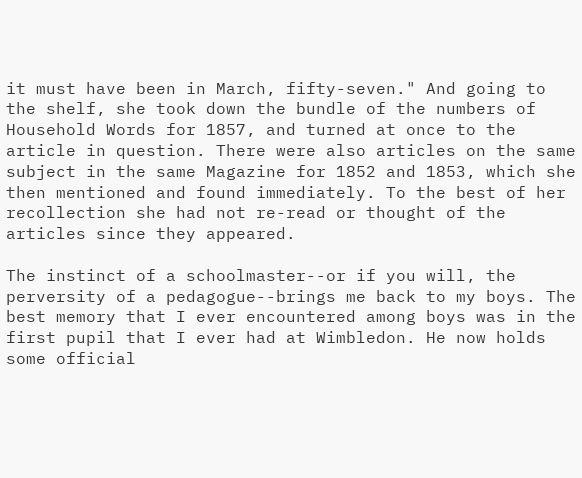it must have been in March, fifty-seven." And going to the shelf, she took down the bundle of the numbers of Household Words for 1857, and turned at once to the article in question. There were also articles on the same subject in the same Magazine for 1852 and 1853, which she then mentioned and found immediately. To the best of her recollection she had not re-read or thought of the articles since they appeared.

The instinct of a schoolmaster--or if you will, the perversity of a pedagogue--brings me back to my boys. The best memory that I ever encountered among boys was in the first pupil that I ever had at Wimbledon. He now holds some official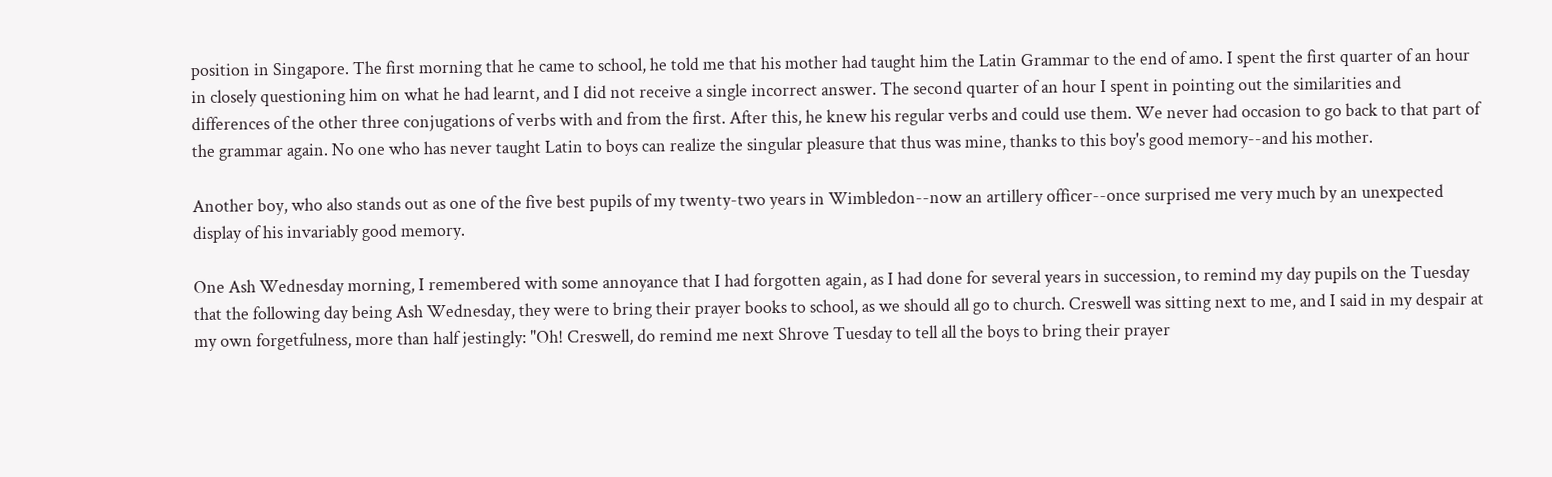position in Singapore. The first morning that he came to school, he told me that his mother had taught him the Latin Grammar to the end of amo. I spent the first quarter of an hour in closely questioning him on what he had learnt, and I did not receive a single incorrect answer. The second quarter of an hour I spent in pointing out the similarities and differences of the other three conjugations of verbs with and from the first. After this, he knew his regular verbs and could use them. We never had occasion to go back to that part of the grammar again. No one who has never taught Latin to boys can realize the singular pleasure that thus was mine, thanks to this boy's good memory--and his mother.

Another boy, who also stands out as one of the five best pupils of my twenty-two years in Wimbledon--now an artillery officer--once surprised me very much by an unexpected display of his invariably good memory.

One Ash Wednesday morning, I remembered with some annoyance that I had forgotten again, as I had done for several years in succession, to remind my day pupils on the Tuesday that the following day being Ash Wednesday, they were to bring their prayer books to school, as we should all go to church. Creswell was sitting next to me, and I said in my despair at my own forgetfulness, more than half jestingly: "Oh! Creswell, do remind me next Shrove Tuesday to tell all the boys to bring their prayer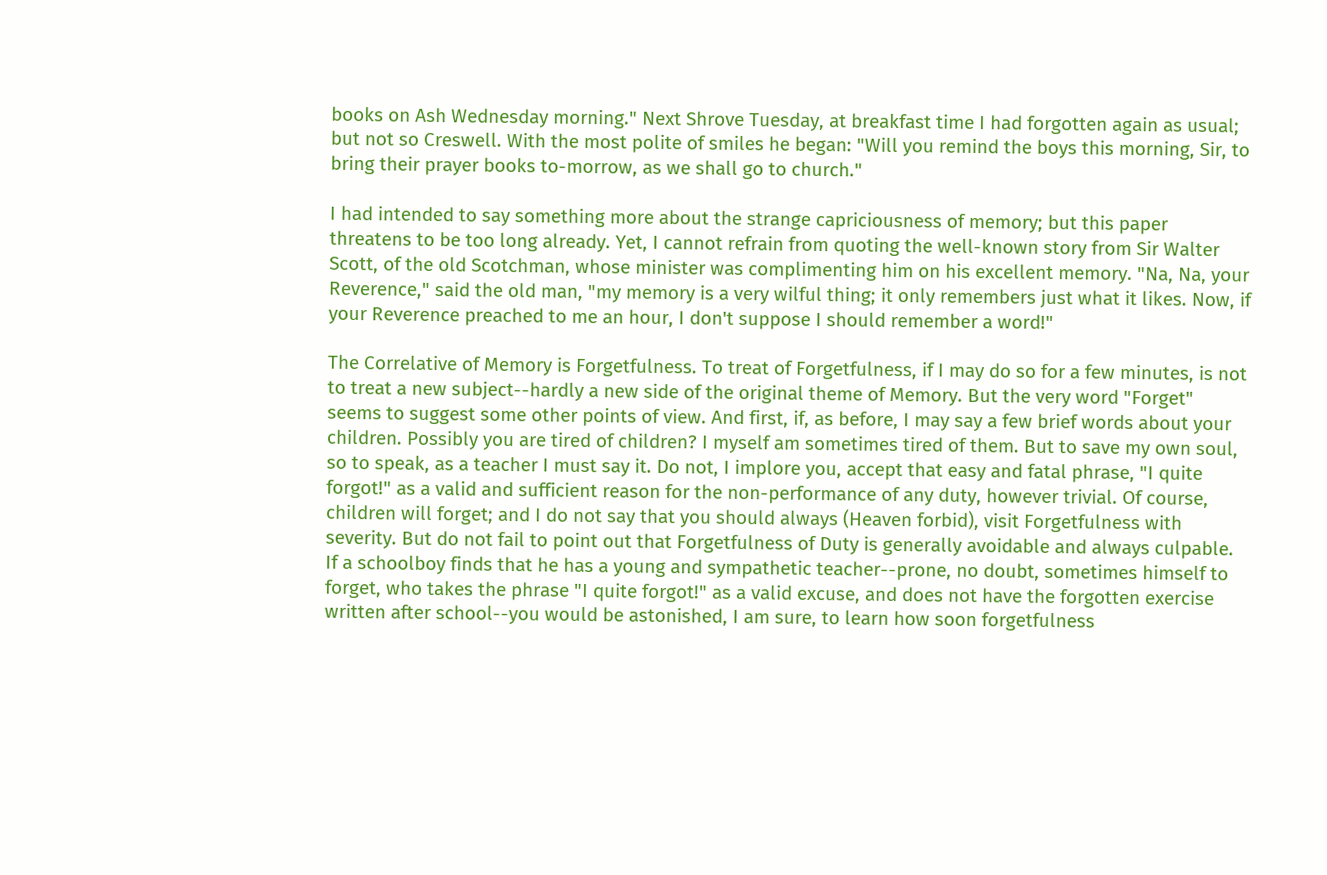books on Ash Wednesday morning." Next Shrove Tuesday, at breakfast time I had forgotten again as usual; but not so Creswell. With the most polite of smiles he began: "Will you remind the boys this morning, Sir, to bring their prayer books to-morrow, as we shall go to church."

I had intended to say something more about the strange capriciousness of memory; but this paper threatens to be too long already. Yet, I cannot refrain from quoting the well-known story from Sir Walter Scott, of the old Scotchman, whose minister was complimenting him on his excellent memory. "Na, Na, your Reverence," said the old man, "my memory is a very wilful thing; it only remembers just what it likes. Now, if your Reverence preached to me an hour, I don't suppose I should remember a word!"

The Correlative of Memory is Forgetfulness. To treat of Forgetfulness, if I may do so for a few minutes, is not to treat a new subject--hardly a new side of the original theme of Memory. But the very word "Forget" seems to suggest some other points of view. And first, if, as before, I may say a few brief words about your children. Possibly you are tired of children? I myself am sometimes tired of them. But to save my own soul, so to speak, as a teacher I must say it. Do not, I implore you, accept that easy and fatal phrase, "I quite forgot!" as a valid and sufficient reason for the non-performance of any duty, however trivial. Of course, children will forget; and I do not say that you should always (Heaven forbid), visit Forgetfulness with severity. But do not fail to point out that Forgetfulness of Duty is generally avoidable and always culpable. If a schoolboy finds that he has a young and sympathetic teacher--prone, no doubt, sometimes himself to forget, who takes the phrase "I quite forgot!" as a valid excuse, and does not have the forgotten exercise written after school--you would be astonished, I am sure, to learn how soon forgetfulness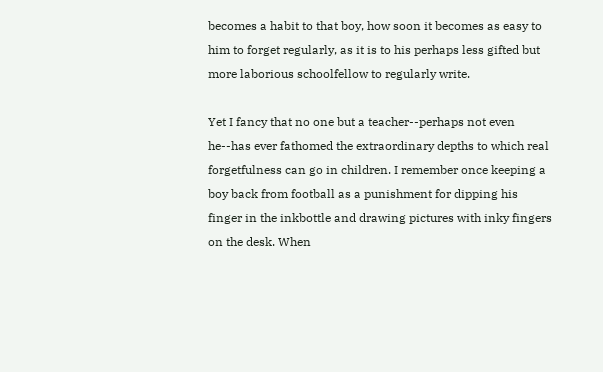becomes a habit to that boy, how soon it becomes as easy to him to forget regularly, as it is to his perhaps less gifted but more laborious schoolfellow to regularly write.

Yet I fancy that no one but a teacher--perhaps not even he--has ever fathomed the extraordinary depths to which real forgetfulness can go in children. I remember once keeping a boy back from football as a punishment for dipping his finger in the inkbottle and drawing pictures with inky fingers on the desk. When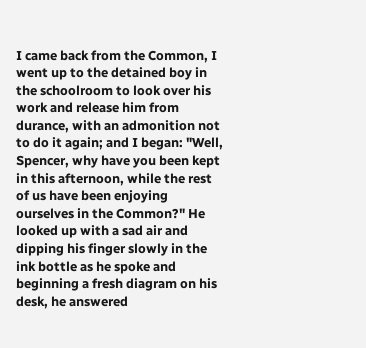I came back from the Common, I went up to the detained boy in the schoolroom to look over his work and release him from durance, with an admonition not to do it again; and I began: "Well, Spencer, why have you been kept in this afternoon, while the rest of us have been enjoying ourselves in the Common?" He looked up with a sad air and dipping his finger slowly in the ink bottle as he spoke and beginning a fresh diagram on his desk, he answered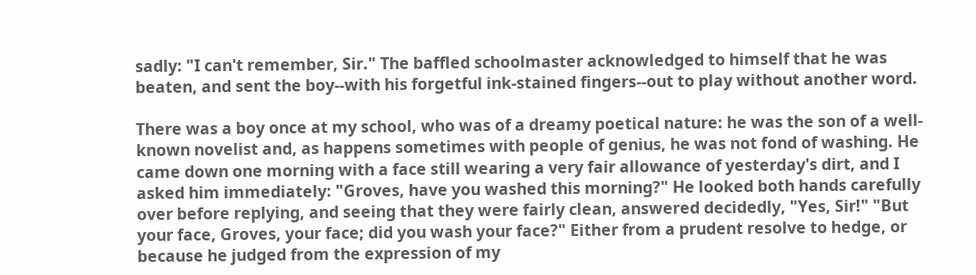sadly: "I can't remember, Sir." The baffled schoolmaster acknowledged to himself that he was beaten, and sent the boy--with his forgetful ink-stained fingers--out to play without another word.

There was a boy once at my school, who was of a dreamy poetical nature: he was the son of a well-known novelist and, as happens sometimes with people of genius, he was not fond of washing. He came down one morning with a face still wearing a very fair allowance of yesterday's dirt, and I asked him immediately: "Groves, have you washed this morning?" He looked both hands carefully over before replying, and seeing that they were fairly clean, answered decidedly, "Yes, Sir!" "But your face, Groves, your face; did you wash your face?" Either from a prudent resolve to hedge, or because he judged from the expression of my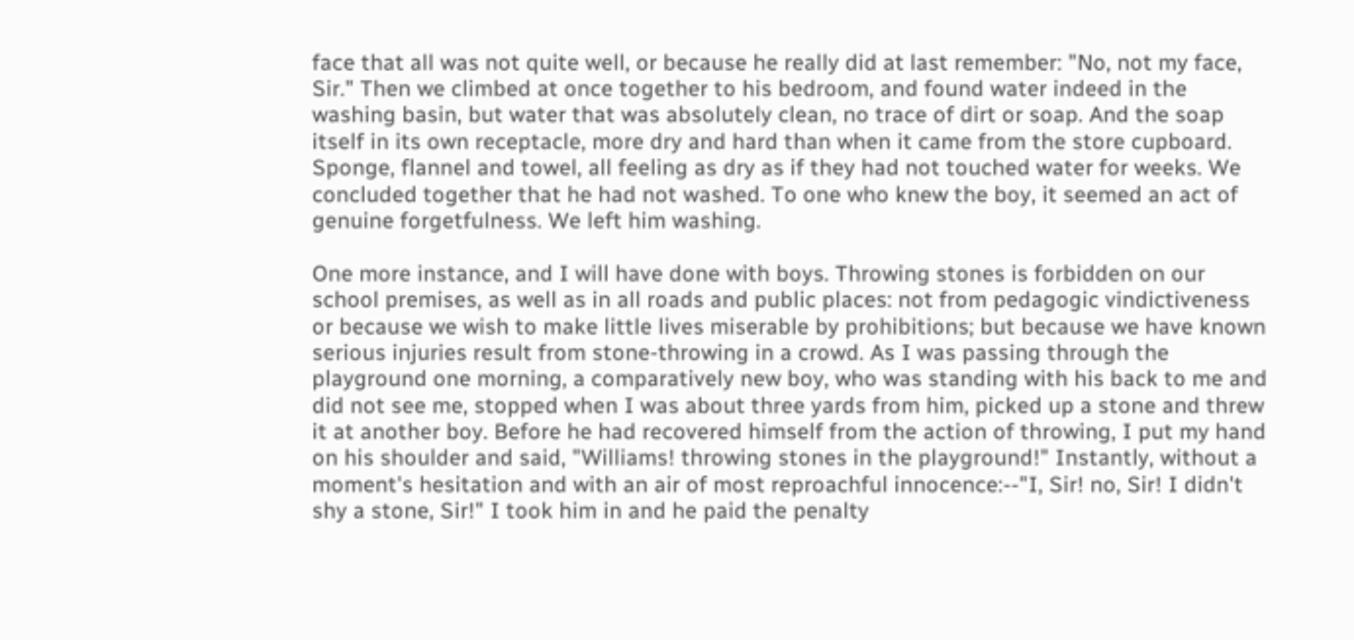face that all was not quite well, or because he really did at last remember: "No, not my face, Sir." Then we climbed at once together to his bedroom, and found water indeed in the washing basin, but water that was absolutely clean, no trace of dirt or soap. And the soap itself in its own receptacle, more dry and hard than when it came from the store cupboard. Sponge, flannel and towel, all feeling as dry as if they had not touched water for weeks. We concluded together that he had not washed. To one who knew the boy, it seemed an act of genuine forgetfulness. We left him washing.

One more instance, and I will have done with boys. Throwing stones is forbidden on our school premises, as well as in all roads and public places: not from pedagogic vindictiveness or because we wish to make little lives miserable by prohibitions; but because we have known serious injuries result from stone-throwing in a crowd. As I was passing through the playground one morning, a comparatively new boy, who was standing with his back to me and did not see me, stopped when I was about three yards from him, picked up a stone and threw it at another boy. Before he had recovered himself from the action of throwing, I put my hand on his shoulder and said, "Williams! throwing stones in the playground!" Instantly, without a moment's hesitation and with an air of most reproachful innocence:--"I, Sir! no, Sir! I didn't shy a stone, Sir!" I took him in and he paid the penalty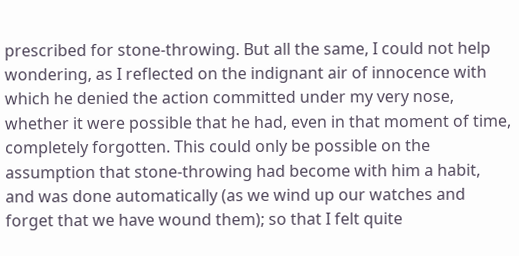prescribed for stone-throwing. But all the same, I could not help wondering, as I reflected on the indignant air of innocence with which he denied the action committed under my very nose, whether it were possible that he had, even in that moment of time, completely forgotten. This could only be possible on the assumption that stone-throwing had become with him a habit, and was done automatically (as we wind up our watches and forget that we have wound them); so that I felt quite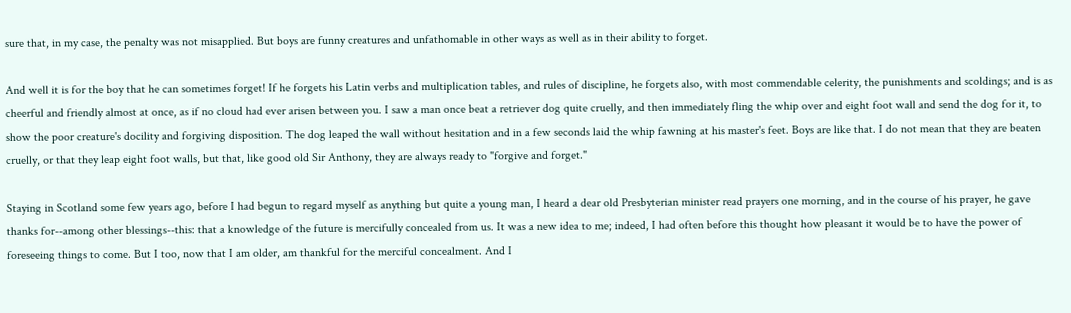sure that, in my case, the penalty was not misapplied. But boys are funny creatures and unfathomable in other ways as well as in their ability to forget.

And well it is for the boy that he can sometimes forget! If he forgets his Latin verbs and multiplication tables, and rules of discipline, he forgets also, with most commendable celerity, the punishments and scoldings; and is as cheerful and friendly almost at once, as if no cloud had ever arisen between you. I saw a man once beat a retriever dog quite cruelly, and then immediately fling the whip over and eight foot wall and send the dog for it, to show the poor creature's docility and forgiving disposition. The dog leaped the wall without hesitation and in a few seconds laid the whip fawning at his master's feet. Boys are like that. I do not mean that they are beaten cruelly, or that they leap eight foot walls, but that, like good old Sir Anthony, they are always ready to "forgive and forget."

Staying in Scotland some few years ago, before I had begun to regard myself as anything but quite a young man, I heard a dear old Presbyterian minister read prayers one morning, and in the course of his prayer, he gave thanks for--among other blessings--this: that a knowledge of the future is mercifully concealed from us. It was a new idea to me; indeed, I had often before this thought how pleasant it would be to have the power of foreseeing things to come. But I too, now that I am older, am thankful for the merciful concealment. And I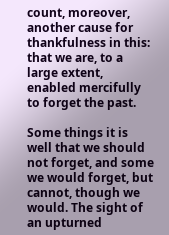count, moreover, another cause for thankfulness in this: that we are, to a large extent, enabled mercifully to forget the past.

Some things it is well that we should not forget, and some we would forget, but cannot, though we would. The sight of an upturned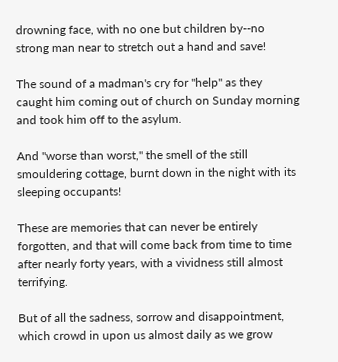drowning face, with no one but children by--no strong man near to stretch out a hand and save!

The sound of a madman's cry for "help" as they caught him coming out of church on Sunday morning and took him off to the asylum.

And "worse than worst," the smell of the still smouldering cottage, burnt down in the night with its sleeping occupants!

These are memories that can never be entirely forgotten, and that will come back from time to time after nearly forty years, with a vividness still almost terrifying.

But of all the sadness, sorrow and disappointment, which crowd in upon us almost daily as we grow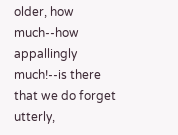older, how much--how appallingly much!--is there that we do forget utterly,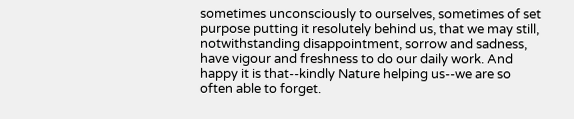sometimes unconsciously to ourselves, sometimes of set purpose putting it resolutely behind us, that we may still, notwithstanding disappointment, sorrow and sadness, have vigour and freshness to do our daily work. And happy it is that--kindly Nature helping us--we are so often able to forget.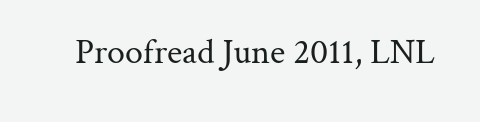Proofread June 2011, LNL